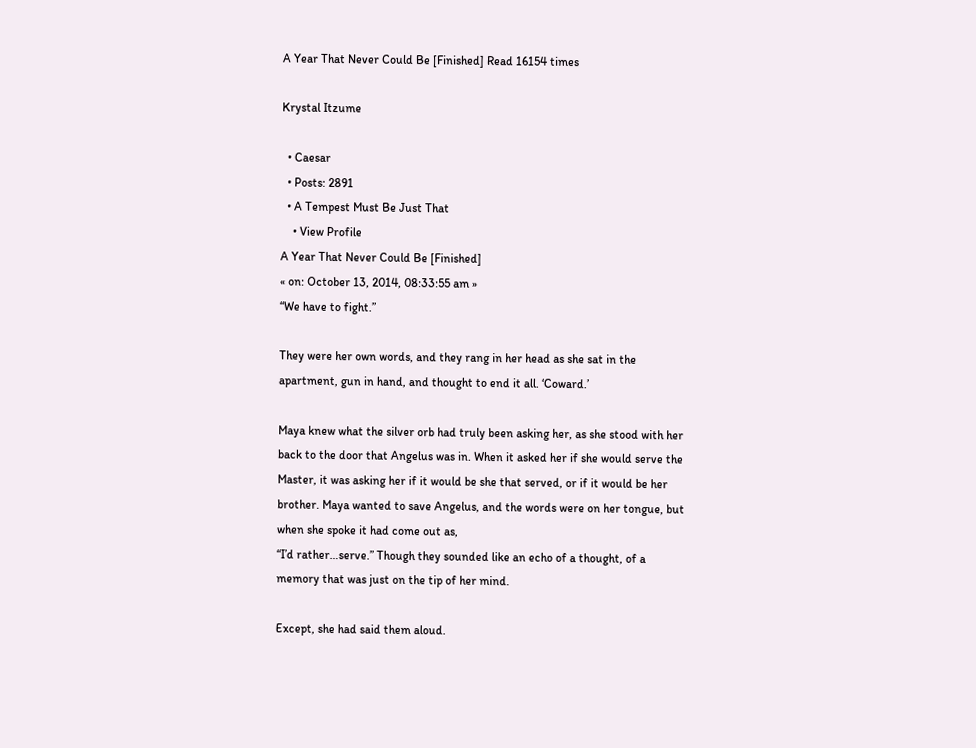A Year That Never Could Be [Finished] Read 16154 times

Krystal Itzume

  • Caesar
  • Posts: 2891
  • A Tempest Must Be Just That
    • View Profile
A Year That Never Could Be [Finished]
« on: October 13, 2014, 08:33:55 am »
“We have to fight.”

They were her own words, and they rang in her head as she sat in the apartment, gun in hand, and thought to end it all. ‘Coward.’

Maya knew what the silver orb had truly been asking her, as she stood with her back to the door that Angelus was in. When it asked her if she would serve the Master, it was asking her if it would be she that served, or if it would be her brother. Maya wanted to save Angelus, and the words were on her tongue, but when she spoke it had come out as,
“I’d rather…serve.” Though they sounded like an echo of a thought, of a memory that was just on the tip of her mind.

Except, she had said them aloud.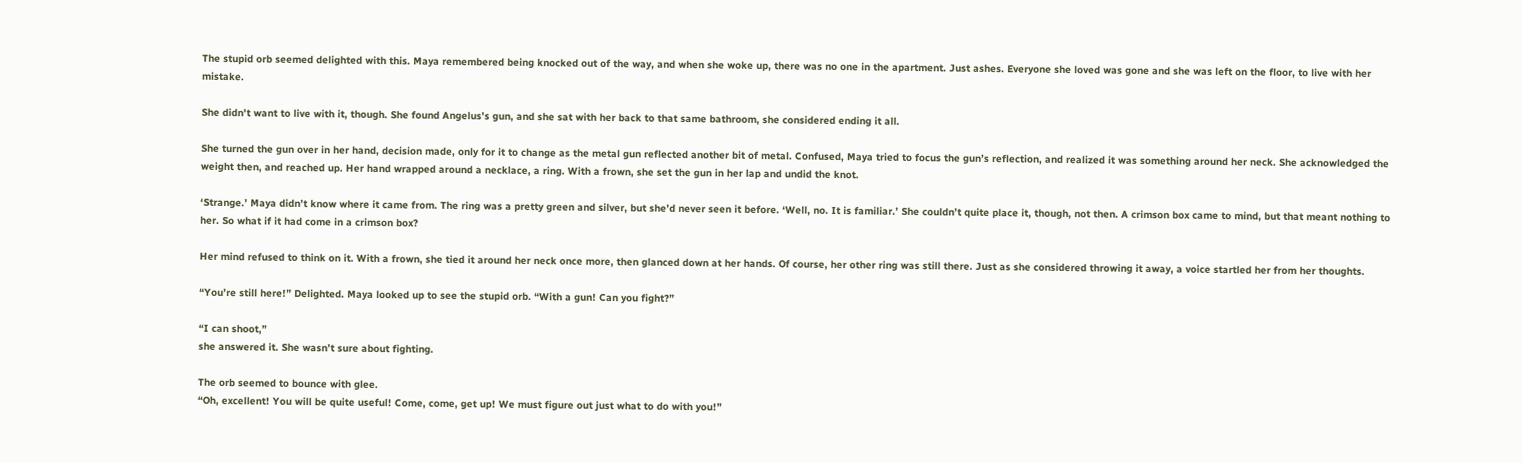The stupid orb seemed delighted with this. Maya remembered being knocked out of the way, and when she woke up, there was no one in the apartment. Just ashes. Everyone she loved was gone and she was left on the floor, to live with her mistake.

She didn't want to live with it, though. She found Angelus’s gun, and she sat with her back to that same bathroom, she considered ending it all.

She turned the gun over in her hand, decision made, only for it to change as the metal gun reflected another bit of metal. Confused, Maya tried to focus the gun’s reflection, and realized it was something around her neck. She acknowledged the weight then, and reached up. Her hand wrapped around a necklace, a ring. With a frown, she set the gun in her lap and undid the knot.

‘Strange.’ Maya didn’t know where it came from. The ring was a pretty green and silver, but she’d never seen it before. ‘Well, no. It is familiar.’ She couldn’t quite place it, though, not then. A crimson box came to mind, but that meant nothing to her. So what if it had come in a crimson box?

Her mind refused to think on it. With a frown, she tied it around her neck once more, then glanced down at her hands. Of course, her other ring was still there. Just as she considered throwing it away, a voice startled her from her thoughts.

“You’re still here!” Delighted. Maya looked up to see the stupid orb. “With a gun! Can you fight?”

“I can shoot,”
she answered it. She wasn’t sure about fighting.

The orb seemed to bounce with glee.
“Oh, excellent! You will be quite useful! Come, come, get up! We must figure out just what to do with you!”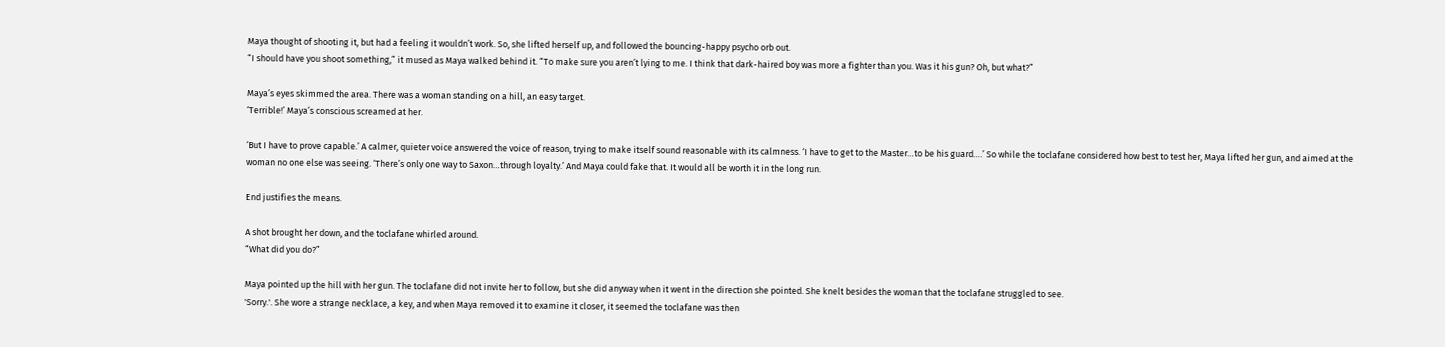Maya thought of shooting it, but had a feeling it wouldn’t work. So, she lifted herself up, and followed the bouncing-happy psycho orb out.
“I should have you shoot something,” it mused as Maya walked behind it. “To make sure you aren’t lying to me. I think that dark-haired boy was more a fighter than you. Was it his gun? Oh, but what?”

Maya’s eyes skimmed the area. There was a woman standing on a hill, an easy target.
‘Terrible!’ Maya’s conscious screamed at her.

‘But I have to prove capable.’ A calmer, quieter voice answered the voice of reason, trying to make itself sound reasonable with its calmness. ‘I have to get to the Master…to be his guard….’ So while the toclafane considered how best to test her, Maya lifted her gun, and aimed at the woman no one else was seeing. ‘There’s only one way to Saxon…through loyalty.’ And Maya could fake that. It would all be worth it in the long run.

End justifies the means.

A shot brought her down, and the toclafane whirled around.
“What did you do?”

Maya pointed up the hill with her gun. The toclafane did not invite her to follow, but she did anyway when it went in the direction she pointed. She knelt besides the woman that the toclafane struggled to see.
'Sorry.'. She wore a strange necklace, a key, and when Maya removed it to examine it closer, it seemed the toclafane was then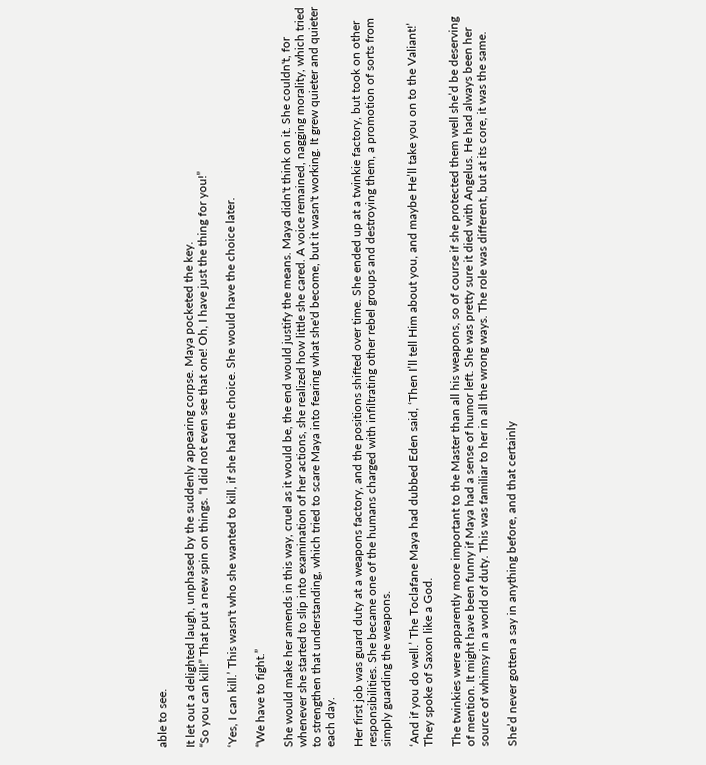able to see.

It let out a delighted laugh, unphased by the suddenly appearing corpse. Maya pocketed the key.
“So you can kill!” That put a new spin on things. “I did not even see that one! Oh, I have just the thing for you!”

‘Yes, I can kill.’ This wasn't who she wanted to kill, if she had the choice. She would have the choice later.

“We have to fight.”

She would make her amends in this way, cruel as it would be, the end would justify the means. Maya didn't think on it. She couldn't, for whenever she started to slip into examination of her actions, she realized how little she cared. A voice remained, nagging morality, which tried to strengthen that understanding, which tried to scare Maya into fearing what she'd become, but it wasn't working. It grew quieter and quieter each day.

Her first job was guard duty at a weapons factory, and the positions shifted over time. She ended up at a twinkie factory, but took on other responsibilities. She became one of the humans charged with infiltrating other rebel groups and destroying them, a promotion of sorts from simply guarding the weapons.

‘And if you do well.’ The Toclafane Maya had dubbed Eden said, ‘Then I’ll tell Him about you, and maybe He’ll take you on to the Valiant!’ They spoke of Saxon like a God.

The twinkies were apparently more important to the Master than all his weapons, so of course if she protected them well she’d be deserving of mention. It might have been funny if Maya had a sense of humor left. She was pretty sure it died with Angelus. He had always been her source of whimsy in a world of duty. This was familiar to her in all the wrong ways. The role was different, but at its core, it was the same.

She’d never gotten a say in anything before, and that certainly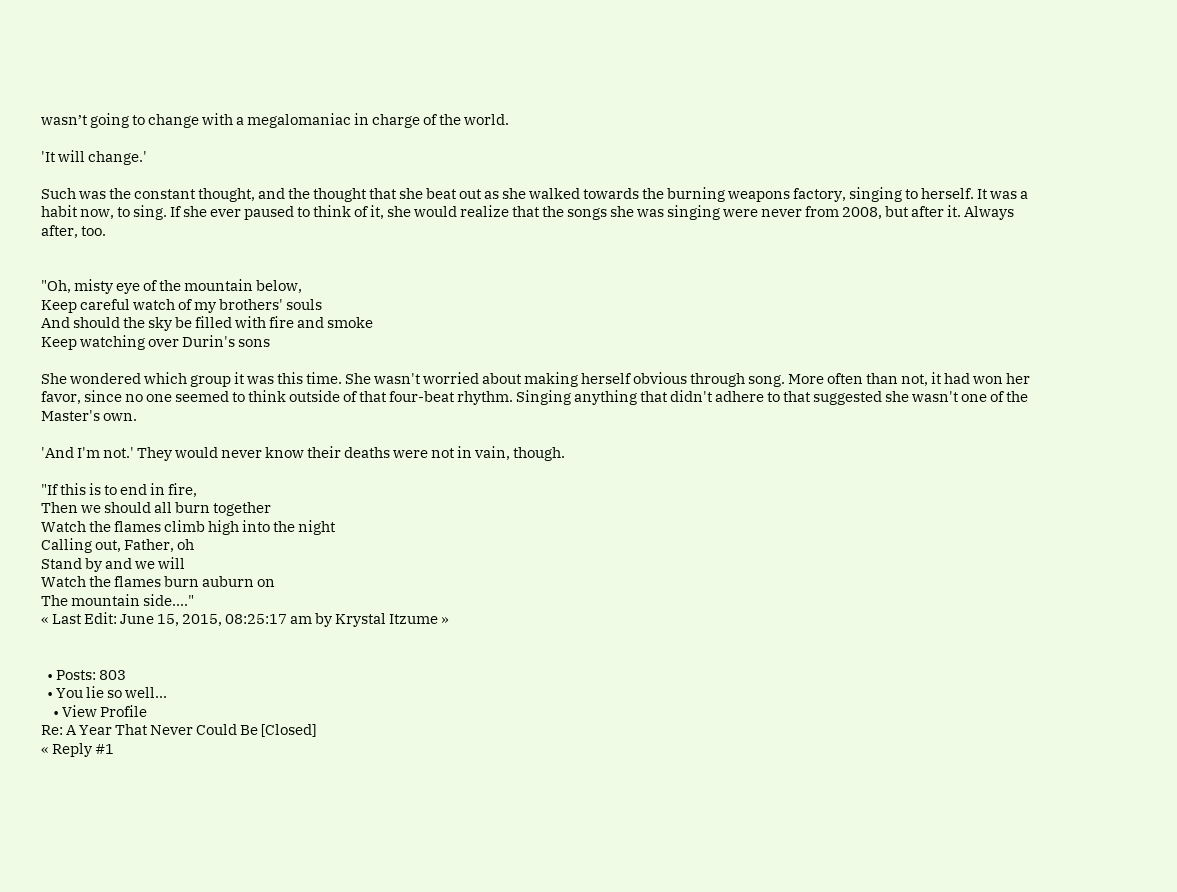wasn’t going to change with a megalomaniac in charge of the world.

'It will change.'

Such was the constant thought, and the thought that she beat out as she walked towards the burning weapons factory, singing to herself. It was a habit now, to sing. If she ever paused to think of it, she would realize that the songs she was singing were never from 2008, but after it. Always after, too.


"Oh, misty eye of the mountain below,
Keep careful watch of my brothers' souls
And should the sky be filled with fire and smoke
Keep watching over Durin's sons

She wondered which group it was this time. She wasn't worried about making herself obvious through song. More often than not, it had won her favor, since no one seemed to think outside of that four-beat rhythm. Singing anything that didn't adhere to that suggested she wasn't one of the Master's own.

'And I'm not.' They would never know their deaths were not in vain, though.

"If this is to end in fire,
Then we should all burn together
Watch the flames climb high into the night
Calling out, Father, oh
Stand by and we will
Watch the flames burn auburn on
The mountain side...."
« Last Edit: June 15, 2015, 08:25:17 am by Krystal Itzume »


  • Posts: 803
  • You lie so well...
    • View Profile
Re: A Year That Never Could Be [Closed]
« Reply #1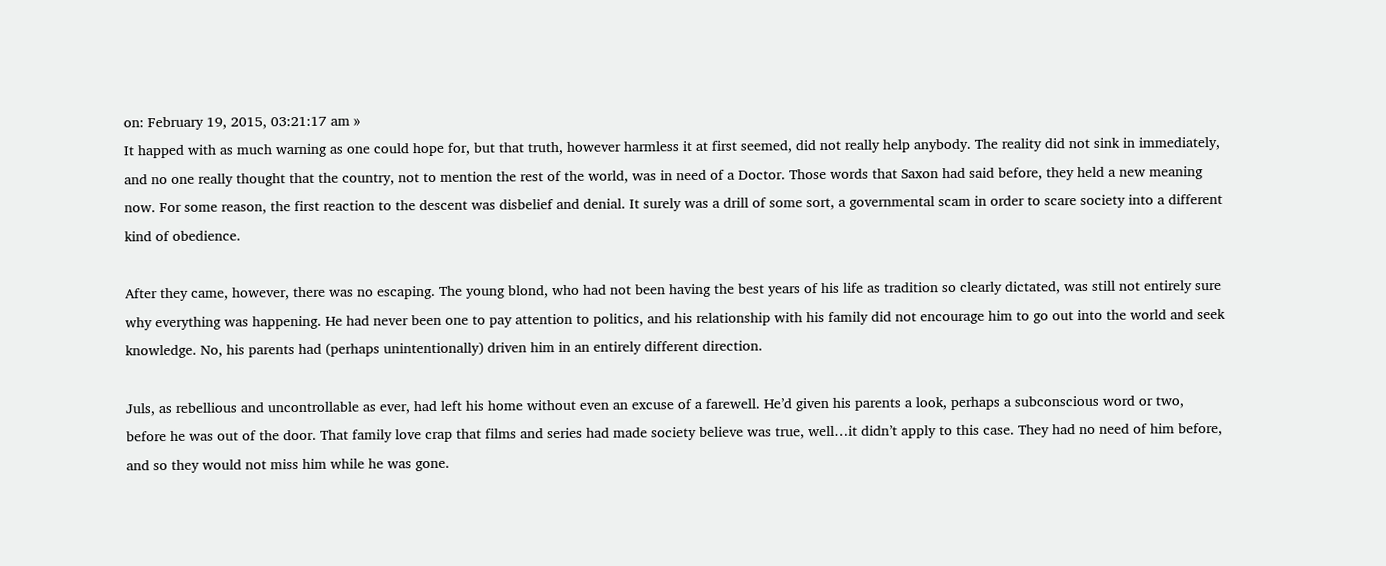on: February 19, 2015, 03:21:17 am »
It happed with as much warning as one could hope for, but that truth, however harmless it at first seemed, did not really help anybody. The reality did not sink in immediately, and no one really thought that the country, not to mention the rest of the world, was in need of a Doctor. Those words that Saxon had said before, they held a new meaning now. For some reason, the first reaction to the descent was disbelief and denial. It surely was a drill of some sort, a governmental scam in order to scare society into a different kind of obedience.

After they came, however, there was no escaping. The young blond, who had not been having the best years of his life as tradition so clearly dictated, was still not entirely sure why everything was happening. He had never been one to pay attention to politics, and his relationship with his family did not encourage him to go out into the world and seek knowledge. No, his parents had (perhaps unintentionally) driven him in an entirely different direction.

Juls, as rebellious and uncontrollable as ever, had left his home without even an excuse of a farewell. He’d given his parents a look, perhaps a subconscious word or two, before he was out of the door. That family love crap that films and series had made society believe was true, well…it didn’t apply to this case. They had no need of him before, and so they would not miss him while he was gone.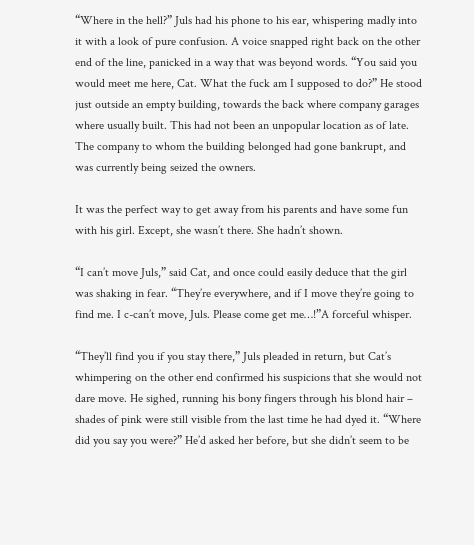“Where in the hell?” Juls had his phone to his ear, whispering madly into it with a look of pure confusion. A voice snapped right back on the other end of the line, panicked in a way that was beyond words. “You said you would meet me here, Cat. What the fuck am I supposed to do?” He stood just outside an empty building, towards the back where company garages where usually built. This had not been an unpopular location as of late. The company to whom the building belonged had gone bankrupt, and was currently being seized the owners.

It was the perfect way to get away from his parents and have some fun with his girl. Except, she wasn’t there. She hadn’t shown.

“I can’t move Juls,” said Cat, and once could easily deduce that the girl was shaking in fear. “They’re everywhere, and if I move they’re going to find me. I c-can’t move, Juls. Please come get me…!”A forceful whisper.

“They’ll find you if you stay there,” Juls pleaded in return, but Cat’s whimpering on the other end confirmed his suspicions that she would not dare move. He sighed, running his bony fingers through his blond hair – shades of pink were still visible from the last time he had dyed it. “Where did you say you were?” He’d asked her before, but she didn’t seem to be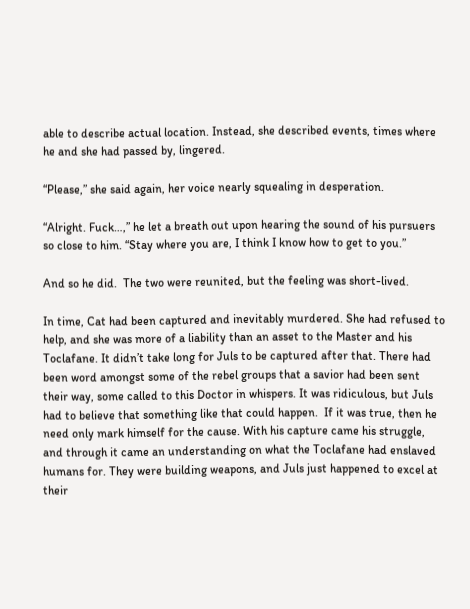able to describe actual location. Instead, she described events, times where he and she had passed by, lingered.

“Please,” she said again, her voice nearly squealing in desperation.

“Alright. Fuck…,” he let a breath out upon hearing the sound of his pursuers so close to him. “Stay where you are, I think I know how to get to you.”

And so he did.  The two were reunited, but the feeling was short-lived.

In time, Cat had been captured and inevitably murdered. She had refused to help, and she was more of a liability than an asset to the Master and his Toclafane. It didn’t take long for Juls to be captured after that. There had been word amongst some of the rebel groups that a savior had been sent their way, some called to this Doctor in whispers. It was ridiculous, but Juls had to believe that something like that could happen.  If it was true, then he need only mark himself for the cause. With his capture came his struggle, and through it came an understanding on what the Toclafane had enslaved humans for. They were building weapons, and Juls just happened to excel at their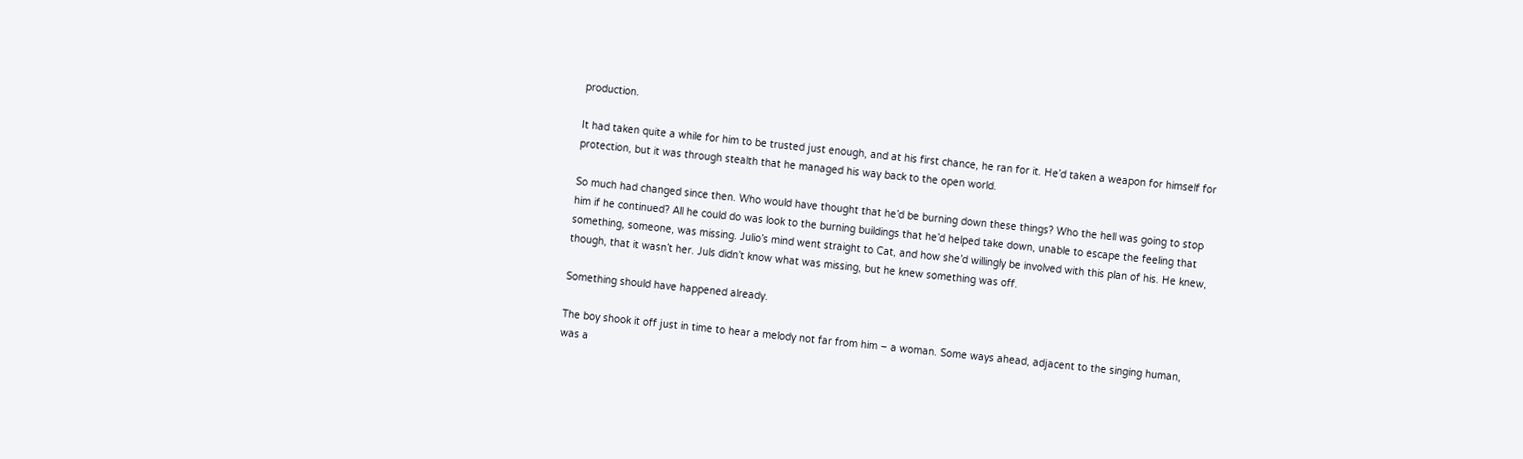production.

It had taken quite a while for him to be trusted just enough, and at his first chance, he ran for it. He’d taken a weapon for himself for protection, but it was through stealth that he managed his way back to the open world.

So much had changed since then. Who would have thought that he’d be burning down these things? Who the hell was going to stop him if he continued? All he could do was look to the burning buildings that he’d helped take down, unable to escape the feeling that something, someone, was missing. Julio’s mind went straight to Cat, and how she’d willingly be involved with this plan of his. He knew, though, that it wasn’t her. Juls didn’t know what was missing, but he knew something was off.

Something should have happened already.

The boy shook it off just in time to hear a melody not far from him – a woman. Some ways ahead, adjacent to the singing human, was a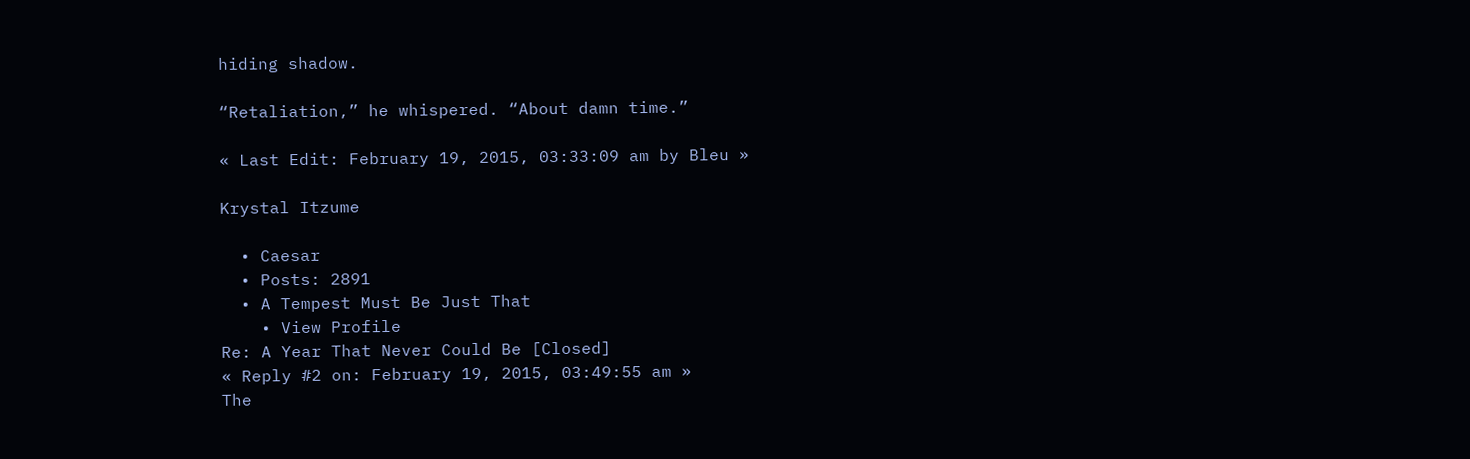hiding shadow.

“Retaliation,” he whispered. “About damn time.”

« Last Edit: February 19, 2015, 03:33:09 am by Bleu »

Krystal Itzume

  • Caesar
  • Posts: 2891
  • A Tempest Must Be Just That
    • View Profile
Re: A Year That Never Could Be [Closed]
« Reply #2 on: February 19, 2015, 03:49:55 am »
The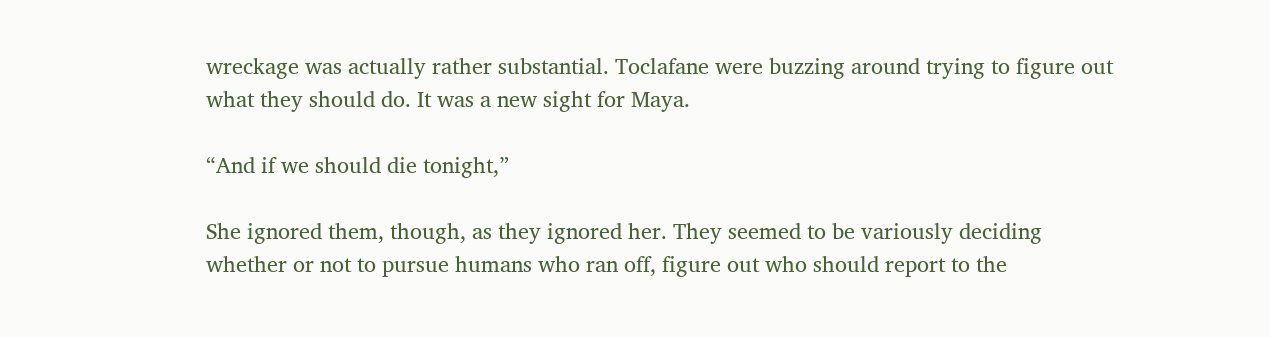wreckage was actually rather substantial. Toclafane were buzzing around trying to figure out what they should do. It was a new sight for Maya.

“And if we should die tonight,”

She ignored them, though, as they ignored her. They seemed to be variously deciding whether or not to pursue humans who ran off, figure out who should report to the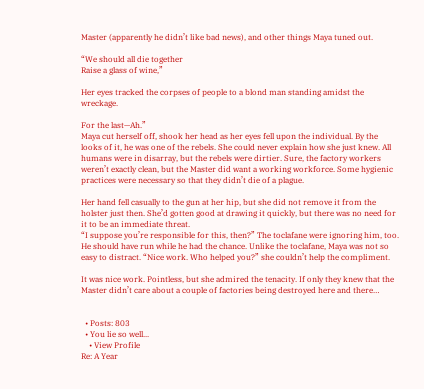Master (apparently he didn’t like bad news), and other things Maya tuned out.

“We should all die together
Raise a glass of wine,”

Her eyes tracked the corpses of people to a blond man standing amidst the wreckage.

For the last—Ah.”
Maya cut herself off, shook her head as her eyes fell upon the individual. By the looks of it, he was one of the rebels. She could never explain how she just knew. All humans were in disarray, but the rebels were dirtier. Sure, the factory workers weren’t exactly clean, but the Master did want a working workforce. Some hygienic practices were necessary so that they didn’t die of a plague.

Her hand fell casually to the gun at her hip, but she did not remove it from the holster just then. She’d gotten good at drawing it quickly, but there was no need for it to be an immediate threat.
“I suppose you’re responsible for this, then?” The toclafane were ignoring him, too. He should have run while he had the chance. Unlike the toclafane, Maya was not so easy to distract. “Nice work. Who helped you?” she couldn’t help the compliment.

It was nice work. Pointless, but she admired the tenacity. If only they knew that the Master didn’t care about a couple of factories being destroyed here and there…


  • Posts: 803
  • You lie so well...
    • View Profile
Re: A Year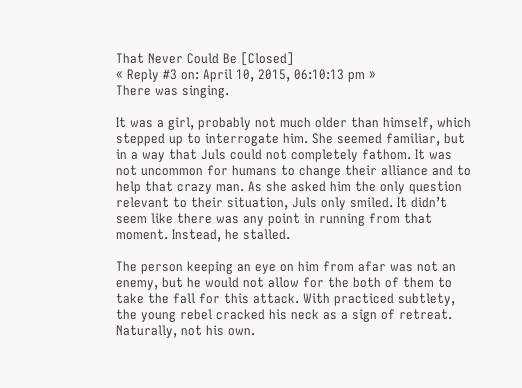That Never Could Be [Closed]
« Reply #3 on: April 10, 2015, 06:10:13 pm »
There was singing.

It was a girl, probably not much older than himself, which stepped up to interrogate him. She seemed familiar, but in a way that Juls could not completely fathom. It was not uncommon for humans to change their alliance and to help that crazy man. As she asked him the only question relevant to their situation, Juls only smiled. It didn’t seem like there was any point in running from that moment. Instead, he stalled.

The person keeping an eye on him from afar was not an enemy, but he would not allow for the both of them to take the fall for this attack. With practiced subtlety, the young rebel cracked his neck as a sign of retreat. Naturally, not his own.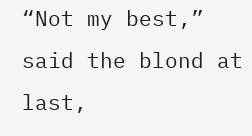“Not my best,” said the blond at last,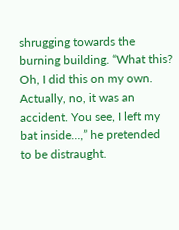shrugging towards the burning building. “What this? Oh, I did this on my own. Actually, no, it was an accident. You see, I left my bat inside…,” he pretended to be distraught.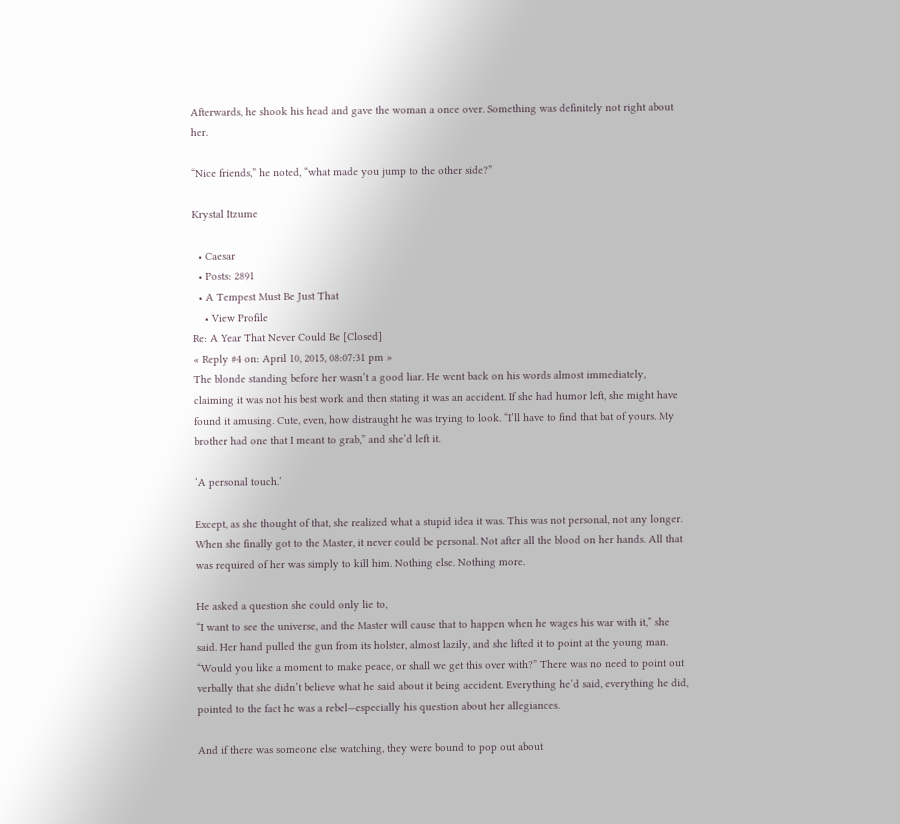Afterwards, he shook his head and gave the woman a once over. Something was definitely not right about her.

“Nice friends,” he noted, “what made you jump to the other side?”

Krystal Itzume

  • Caesar
  • Posts: 2891
  • A Tempest Must Be Just That
    • View Profile
Re: A Year That Never Could Be [Closed]
« Reply #4 on: April 10, 2015, 08:07:31 pm »
The blonde standing before her wasn’t a good liar. He went back on his words almost immediately, claiming it was not his best work and then stating it was an accident. If she had humor left, she might have found it amusing. Cute, even, how distraught he was trying to look. “I’ll have to find that bat of yours. My brother had one that I meant to grab,” and she’d left it.

‘A personal touch.’

Except, as she thought of that, she realized what a stupid idea it was. This was not personal, not any longer. When she finally got to the Master, it never could be personal. Not after all the blood on her hands. All that was required of her was simply to kill him. Nothing else. Nothing more.

He asked a question she could only lie to,
“I want to see the universe, and the Master will cause that to happen when he wages his war with it,” she said. Her hand pulled the gun from its holster, almost lazily, and she lifted it to point at the young man. “Would you like a moment to make peace, or shall we get this over with?” There was no need to point out verbally that she didn’t believe what he said about it being accident. Everything he’d said, everything he did, pointed to the fact he was a rebel—especially his question about her allegiances.

And if there was someone else watching, they were bound to pop out about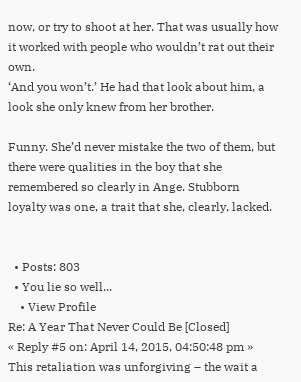now, or try to shoot at her. That was usually how it worked with people who wouldn’t rat out their own.
‘And you won’t.’ He had that look about him, a look she only knew from her brother.

Funny. She’d never mistake the two of them, but there were qualities in the boy that she remembered so clearly in Ange. Stubborn loyalty was one, a trait that she, clearly, lacked.


  • Posts: 803
  • You lie so well...
    • View Profile
Re: A Year That Never Could Be [Closed]
« Reply #5 on: April 14, 2015, 04:50:48 pm »
This retaliation was unforgiving – the wait a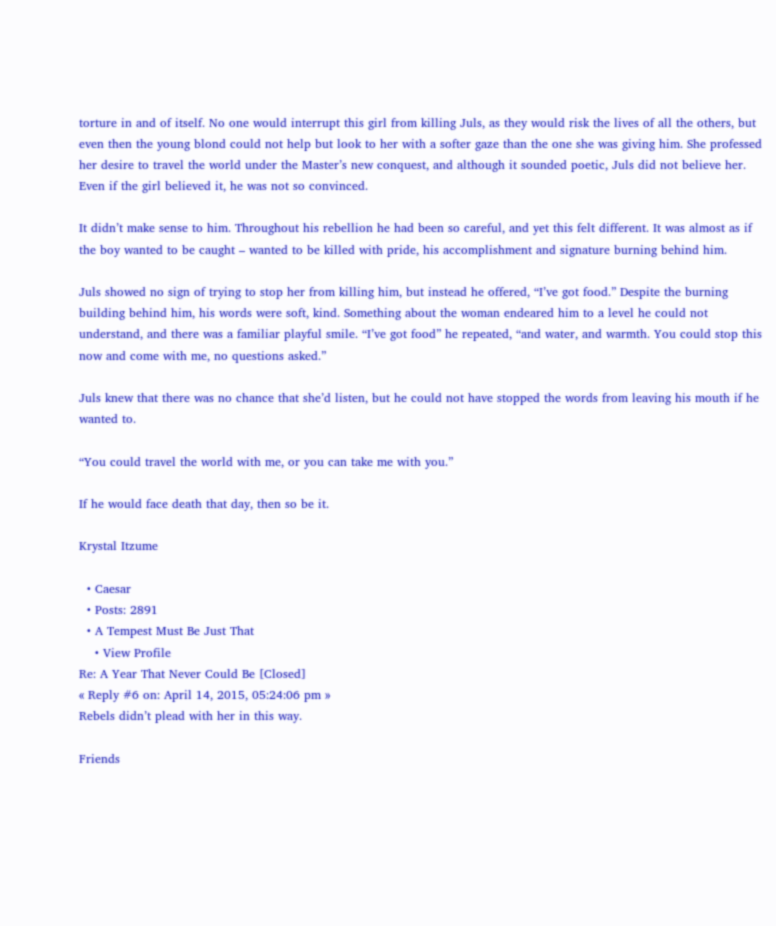torture in and of itself. No one would interrupt this girl from killing Juls, as they would risk the lives of all the others, but even then the young blond could not help but look to her with a softer gaze than the one she was giving him. She professed her desire to travel the world under the Master’s new conquest, and although it sounded poetic, Juls did not believe her. Even if the girl believed it, he was not so convinced.

It didn’t make sense to him. Throughout his rebellion he had been so careful, and yet this felt different. It was almost as if the boy wanted to be caught – wanted to be killed with pride, his accomplishment and signature burning behind him.

Juls showed no sign of trying to stop her from killing him, but instead he offered, “I’ve got food.” Despite the burning building behind him, his words were soft, kind. Something about the woman endeared him to a level he could not understand, and there was a familiar playful smile. “I’ve got food” he repeated, “and water, and warmth. You could stop this now and come with me, no questions asked.”

Juls knew that there was no chance that she’d listen, but he could not have stopped the words from leaving his mouth if he wanted to.

“You could travel the world with me, or you can take me with you.”

If he would face death that day, then so be it.

Krystal Itzume

  • Caesar
  • Posts: 2891
  • A Tempest Must Be Just That
    • View Profile
Re: A Year That Never Could Be [Closed]
« Reply #6 on: April 14, 2015, 05:24:06 pm »
Rebels didn’t plead with her in this way.

Friends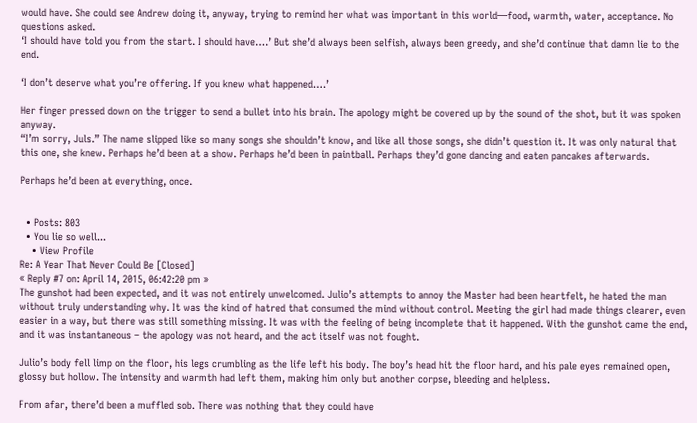would have. She could see Andrew doing it, anyway, trying to remind her what was important in this world—food, warmth, water, acceptance. No questions asked.
‘I should have told you from the start. I should have….’ But she’d always been selfish, always been greedy, and she’d continue that damn lie to the end.

‘I don’t deserve what you’re offering. If you knew what happened….’

Her finger pressed down on the trigger to send a bullet into his brain. The apology might be covered up by the sound of the shot, but it was spoken anyway.
“I’m sorry, Juls.” The name slipped like so many songs she shouldn’t know, and like all those songs, she didn’t question it. It was only natural that this one, she knew. Perhaps he’d been at a show. Perhaps he’d been in paintball. Perhaps they’d gone dancing and eaten pancakes afterwards.

Perhaps he’d been at everything, once.


  • Posts: 803
  • You lie so well...
    • View Profile
Re: A Year That Never Could Be [Closed]
« Reply #7 on: April 14, 2015, 06:42:20 pm »
The gunshot had been expected, and it was not entirely unwelcomed. Julio’s attempts to annoy the Master had been heartfelt, he hated the man without truly understanding why. It was the kind of hatred that consumed the mind without control. Meeting the girl had made things clearer, even easier in a way, but there was still something missing. It was with the feeling of being incomplete that it happened. With the gunshot came the end, and it was instantaneous – the apology was not heard, and the act itself was not fought.

Julio’s body fell limp on the floor, his legs crumbling as the life left his body. The boy’s head hit the floor hard, and his pale eyes remained open, glossy but hollow. The intensity and warmth had left them, making him only but another corpse, bleeding and helpless.

From afar, there’d been a muffled sob. There was nothing that they could have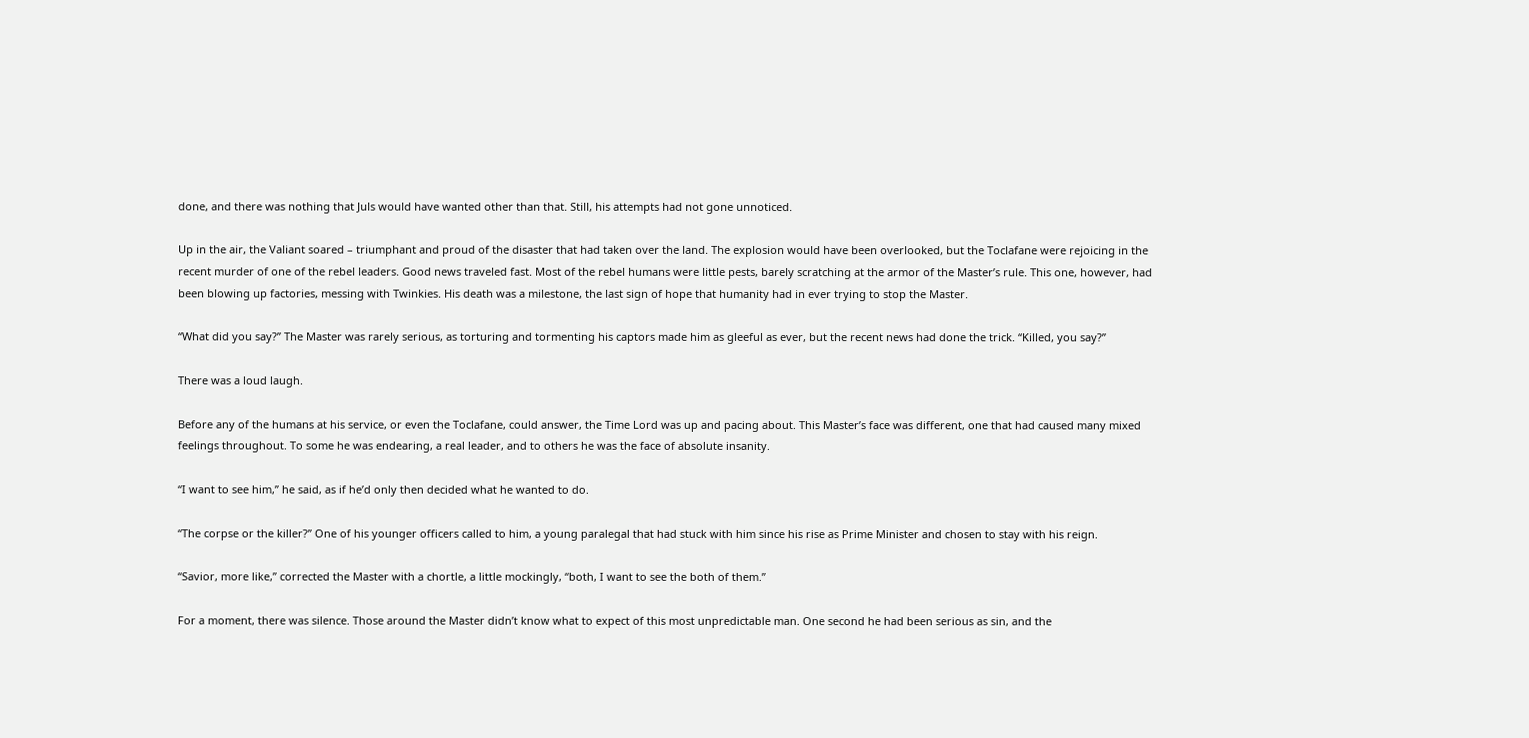done, and there was nothing that Juls would have wanted other than that. Still, his attempts had not gone unnoticed.

Up in the air, the Valiant soared – triumphant and proud of the disaster that had taken over the land. The explosion would have been overlooked, but the Toclafane were rejoicing in the recent murder of one of the rebel leaders. Good news traveled fast. Most of the rebel humans were little pests, barely scratching at the armor of the Master’s rule. This one, however, had been blowing up factories, messing with Twinkies. His death was a milestone, the last sign of hope that humanity had in ever trying to stop the Master.

“What did you say?” The Master was rarely serious, as torturing and tormenting his captors made him as gleeful as ever, but the recent news had done the trick. “Killed, you say?”

There was a loud laugh.

Before any of the humans at his service, or even the Toclafane, could answer, the Time Lord was up and pacing about. This Master’s face was different, one that had caused many mixed feelings throughout. To some he was endearing, a real leader, and to others he was the face of absolute insanity.

“I want to see him,” he said, as if he’d only then decided what he wanted to do.

“The corpse or the killer?” One of his younger officers called to him, a young paralegal that had stuck with him since his rise as Prime Minister and chosen to stay with his reign.

“Savior, more like,” corrected the Master with a chortle, a little mockingly, “both, I want to see the both of them.”

For a moment, there was silence. Those around the Master didn’t know what to expect of this most unpredictable man. One second he had been serious as sin, and the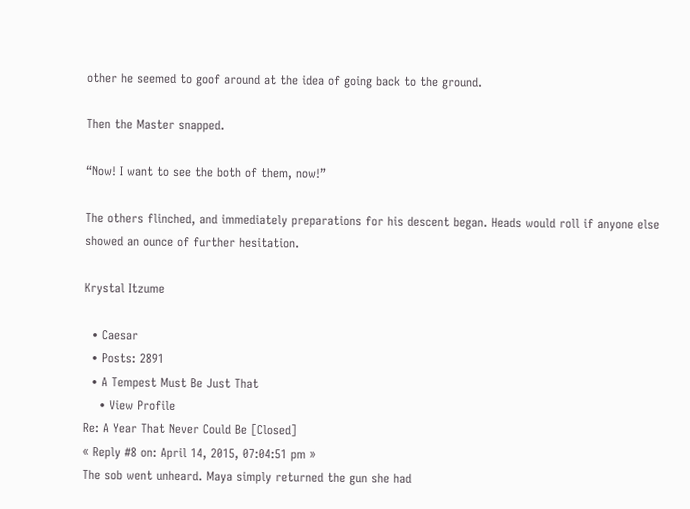other he seemed to goof around at the idea of going back to the ground.

Then the Master snapped.

“Now! I want to see the both of them, now!”

The others flinched, and immediately preparations for his descent began. Heads would roll if anyone else showed an ounce of further hesitation.

Krystal Itzume

  • Caesar
  • Posts: 2891
  • A Tempest Must Be Just That
    • View Profile
Re: A Year That Never Could Be [Closed]
« Reply #8 on: April 14, 2015, 07:04:51 pm »
The sob went unheard. Maya simply returned the gun she had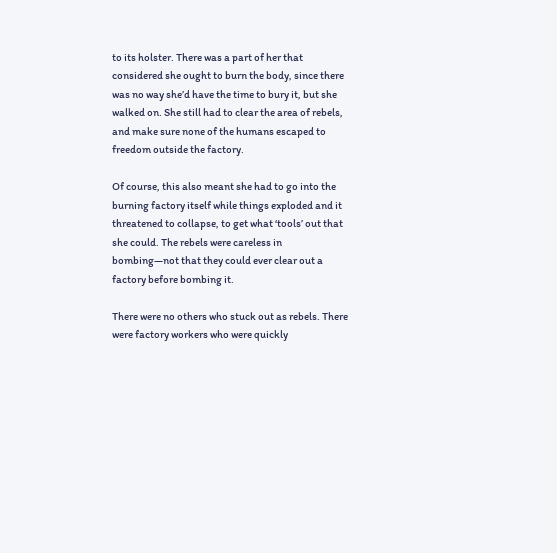to its holster. There was a part of her that considered she ought to burn the body, since there was no way she’d have the time to bury it, but she walked on. She still had to clear the area of rebels, and make sure none of the humans escaped to freedom outside the factory.

Of course, this also meant she had to go into the burning factory itself while things exploded and it threatened to collapse, to get what ‘tools’ out that she could. The rebels were careless in bombing—not that they could ever clear out a factory before bombing it.

There were no others who stuck out as rebels. There were factory workers who were quickly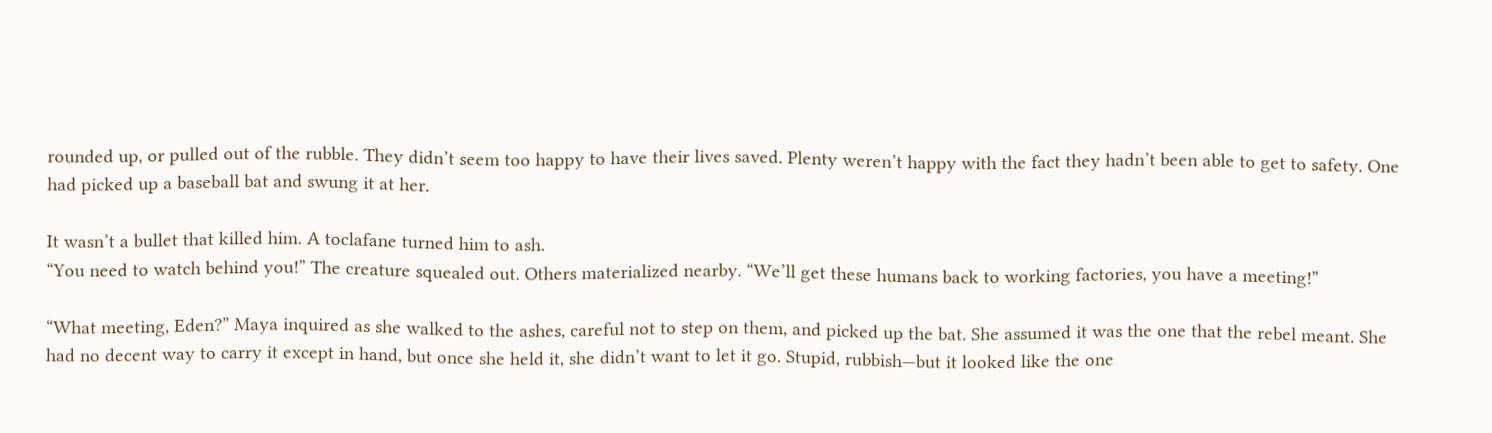rounded up, or pulled out of the rubble. They didn’t seem too happy to have their lives saved. Plenty weren’t happy with the fact they hadn’t been able to get to safety. One had picked up a baseball bat and swung it at her.

It wasn’t a bullet that killed him. A toclafane turned him to ash.
“You need to watch behind you!” The creature squealed out. Others materialized nearby. “We’ll get these humans back to working factories, you have a meeting!”

“What meeting, Eden?” Maya inquired as she walked to the ashes, careful not to step on them, and picked up the bat. She assumed it was the one that the rebel meant. She had no decent way to carry it except in hand, but once she held it, she didn’t want to let it go. Stupid, rubbish—but it looked like the one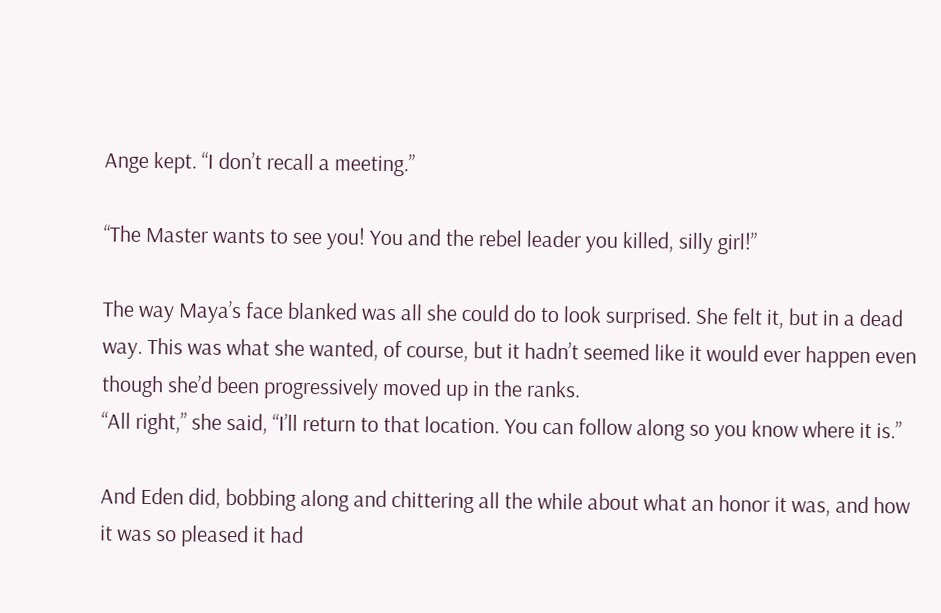Ange kept. “I don’t recall a meeting.”

“The Master wants to see you! You and the rebel leader you killed, silly girl!”

The way Maya’s face blanked was all she could do to look surprised. She felt it, but in a dead way. This was what she wanted, of course, but it hadn’t seemed like it would ever happen even though she’d been progressively moved up in the ranks.
“All right,” she said, “I’ll return to that location. You can follow along so you know where it is.”

And Eden did, bobbing along and chittering all the while about what an honor it was, and how it was so pleased it had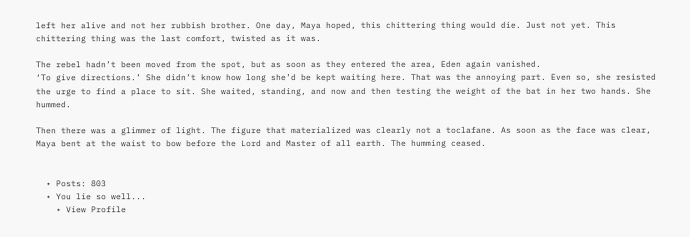left her alive and not her rubbish brother. One day, Maya hoped, this chittering thing would die. Just not yet. This chittering thing was the last comfort, twisted as it was.

The rebel hadn’t been moved from the spot, but as soon as they entered the area, Eden again vanished.
‘To give directions.’ She didn’t know how long she’d be kept waiting here. That was the annoying part. Even so, she resisted the urge to find a place to sit. She waited, standing, and now and then testing the weight of the bat in her two hands. She hummed.

Then there was a glimmer of light. The figure that materialized was clearly not a toclafane. As soon as the face was clear, Maya bent at the waist to bow before the Lord and Master of all earth. The humming ceased.


  • Posts: 803
  • You lie so well...
    • View Profile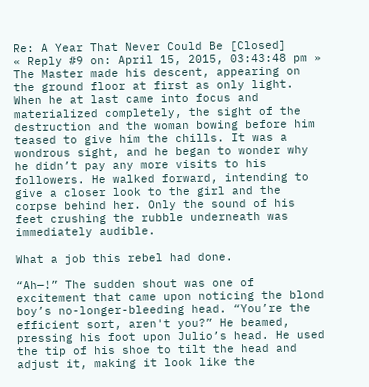Re: A Year That Never Could Be [Closed]
« Reply #9 on: April 15, 2015, 03:43:48 pm »
The Master made his descent, appearing on the ground floor at first as only light. When he at last came into focus and materialized completely, the sight of the destruction and the woman bowing before him teased to give him the chills. It was a wondrous sight, and he began to wonder why he didn’t pay any more visits to his followers. He walked forward, intending to give a closer look to the girl and the corpse behind her. Only the sound of his feet crushing the rubble underneath was immediately audible.

What a job this rebel had done.

“Ah—!” The sudden shout was one of excitement that came upon noticing the blond boy’s no-longer-bleeding head. “You’re the efficient sort, aren't you?” He beamed, pressing his foot upon Julio’s head. He used the tip of his shoe to tilt the head and adjust it, making it look like the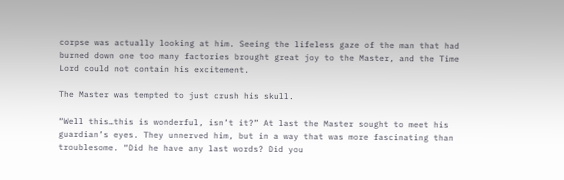corpse was actually looking at him. Seeing the lifeless gaze of the man that had burned down one too many factories brought great joy to the Master, and the Time Lord could not contain his excitement.

The Master was tempted to just crush his skull.

“Well this…this is wonderful, isn’t it?” At last the Master sought to meet his guardian’s eyes. They unnerved him, but in a way that was more fascinating than troublesome. “Did he have any last words? Did you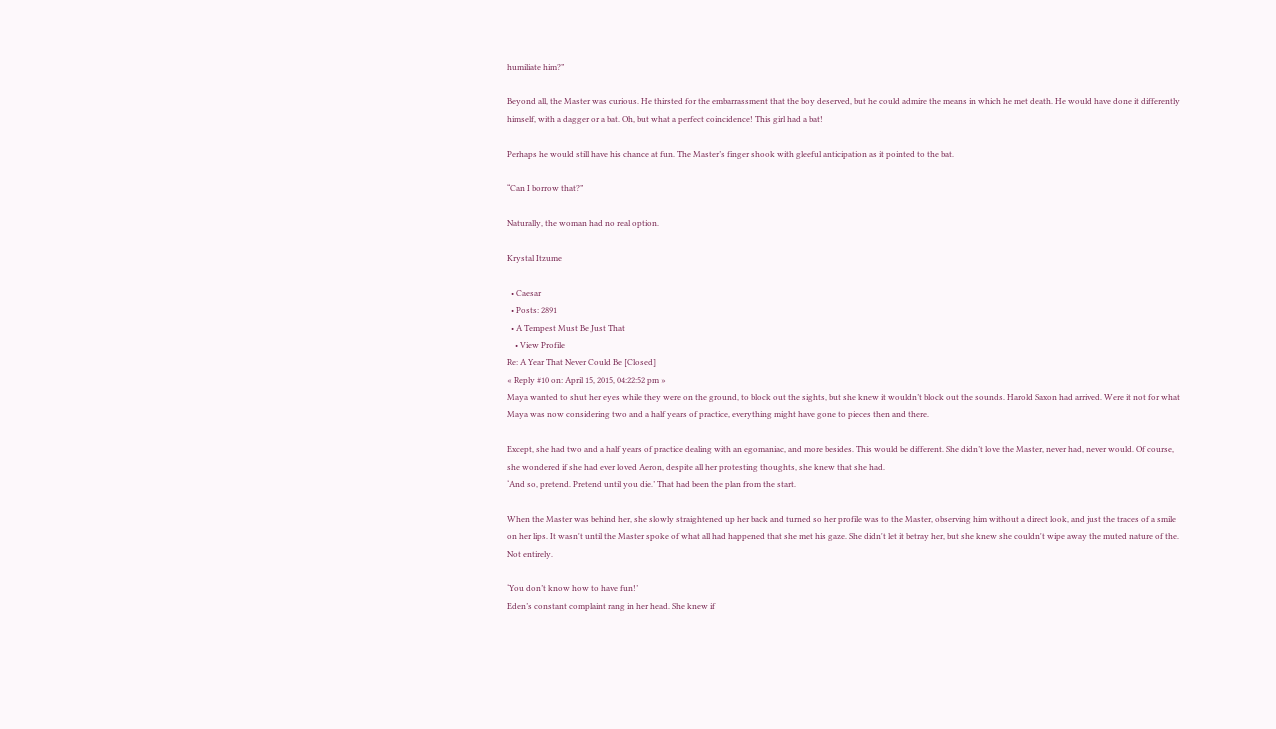humiliate him?”

Beyond all, the Master was curious. He thirsted for the embarrassment that the boy deserved, but he could admire the means in which he met death. He would have done it differently himself, with a dagger or a bat. Oh, but what a perfect coincidence! This girl had a bat!

Perhaps he would still have his chance at fun. The Master’s finger shook with gleeful anticipation as it pointed to the bat.

“Can I borrow that?”

Naturally, the woman had no real option.

Krystal Itzume

  • Caesar
  • Posts: 2891
  • A Tempest Must Be Just That
    • View Profile
Re: A Year That Never Could Be [Closed]
« Reply #10 on: April 15, 2015, 04:22:52 pm »
Maya wanted to shut her eyes while they were on the ground, to block out the sights, but she knew it wouldn’t block out the sounds. Harold Saxon had arrived. Were it not for what Maya was now considering two and a half years of practice, everything might have gone to pieces then and there.

Except, she had two and a half years of practice dealing with an egomaniac, and more besides. This would be different. She didn’t love the Master, never had, never would. Of course, she wondered if she had ever loved Aeron, despite all her protesting thoughts, she knew that she had.
‘And so, pretend. Pretend until you die.’ That had been the plan from the start.

When the Master was behind her, she slowly straightened up her back and turned so her profile was to the Master, observing him without a direct look, and just the traces of a smile on her lips. It wasn't until the Master spoke of what all had happened that she met his gaze. She didn't let it betray her, but she knew she couldn't wipe away the muted nature of the. Not entirely.

‘You don’t know how to have fun!’
Eden’s constant complaint rang in her head. She knew if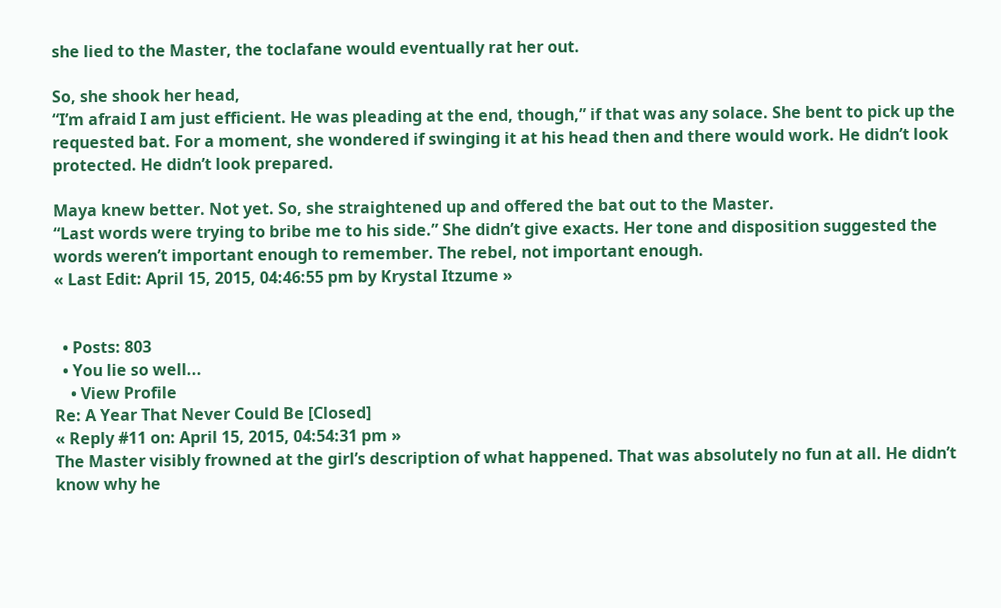she lied to the Master, the toclafane would eventually rat her out.

So, she shook her head,
“I’m afraid I am just efficient. He was pleading at the end, though,” if that was any solace. She bent to pick up the requested bat. For a moment, she wondered if swinging it at his head then and there would work. He didn’t look protected. He didn’t look prepared.

Maya knew better. Not yet. So, she straightened up and offered the bat out to the Master.
“Last words were trying to bribe me to his side.” She didn’t give exacts. Her tone and disposition suggested the words weren’t important enough to remember. The rebel, not important enough.
« Last Edit: April 15, 2015, 04:46:55 pm by Krystal Itzume »


  • Posts: 803
  • You lie so well...
    • View Profile
Re: A Year That Never Could Be [Closed]
« Reply #11 on: April 15, 2015, 04:54:31 pm »
The Master visibly frowned at the girl’s description of what happened. That was absolutely no fun at all. He didn’t know why he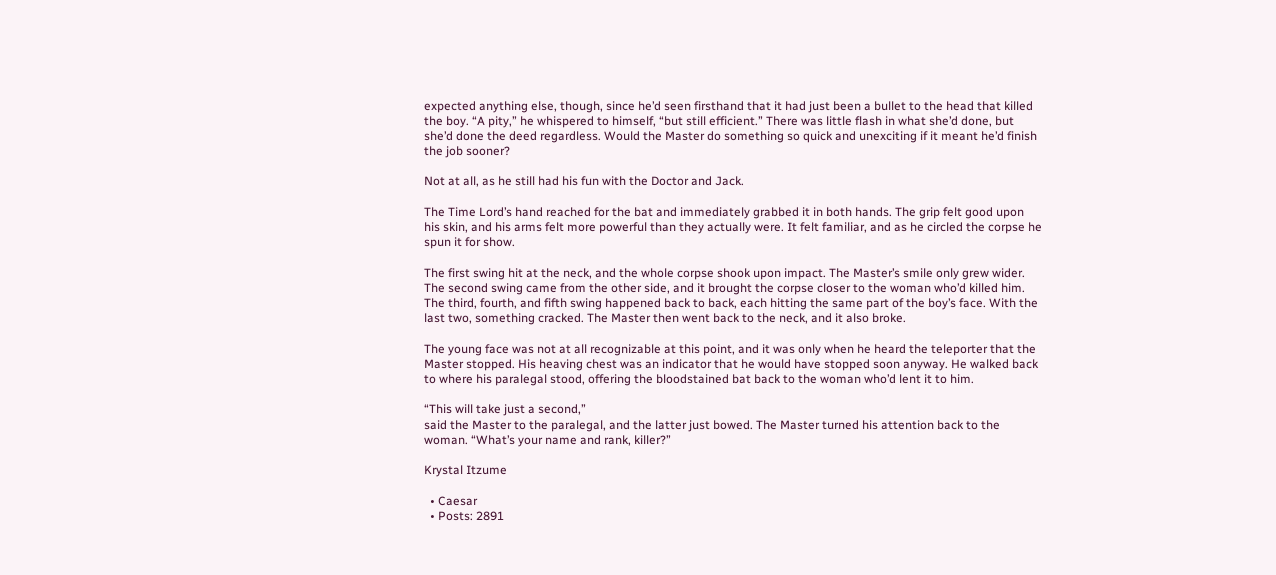expected anything else, though, since he’d seen firsthand that it had just been a bullet to the head that killed the boy. “A pity,” he whispered to himself, “but still efficient.” There was little flash in what she’d done, but she’d done the deed regardless. Would the Master do something so quick and unexciting if it meant he’d finish the job sooner?

Not at all, as he still had his fun with the Doctor and Jack.

The Time Lord’s hand reached for the bat and immediately grabbed it in both hands. The grip felt good upon his skin, and his arms felt more powerful than they actually were. It felt familiar, and as he circled the corpse he spun it for show.

The first swing hit at the neck, and the whole corpse shook upon impact. The Master’s smile only grew wider. The second swing came from the other side, and it brought the corpse closer to the woman who’d killed him. The third, fourth, and fifth swing happened back to back, each hitting the same part of the boy’s face. With the last two, something cracked. The Master then went back to the neck, and it also broke.

The young face was not at all recognizable at this point, and it was only when he heard the teleporter that the Master stopped. His heaving chest was an indicator that he would have stopped soon anyway. He walked back to where his paralegal stood, offering the bloodstained bat back to the woman who’d lent it to him.

“This will take just a second,”
said the Master to the paralegal, and the latter just bowed. The Master turned his attention back to the woman. “What’s your name and rank, killer?”

Krystal Itzume

  • Caesar
  • Posts: 2891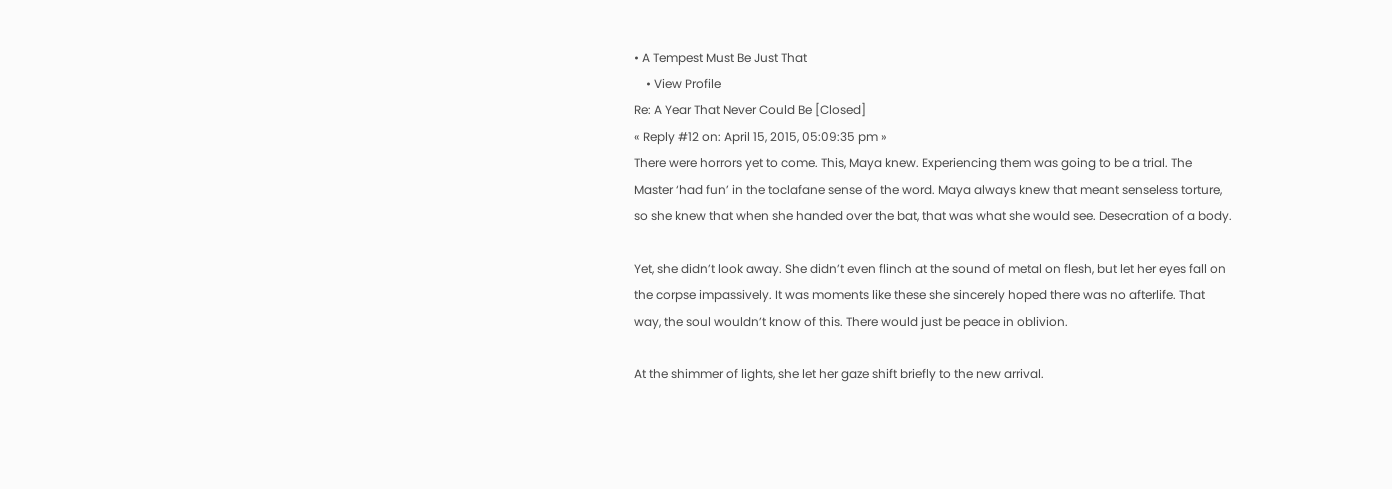• A Tempest Must Be Just That
    • View Profile
Re: A Year That Never Could Be [Closed]
« Reply #12 on: April 15, 2015, 05:09:35 pm »
There were horrors yet to come. This, Maya knew. Experiencing them was going to be a trial. The Master ‘had fun’ in the toclafane sense of the word. Maya always knew that meant senseless torture, so she knew that when she handed over the bat, that was what she would see. Desecration of a body.

Yet, she didn’t look away. She didn’t even flinch at the sound of metal on flesh, but let her eyes fall on the corpse impassively. It was moments like these she sincerely hoped there was no afterlife. That way, the soul wouldn’t know of this. There would just be peace in oblivion.

At the shimmer of lights, she let her gaze shift briefly to the new arrival.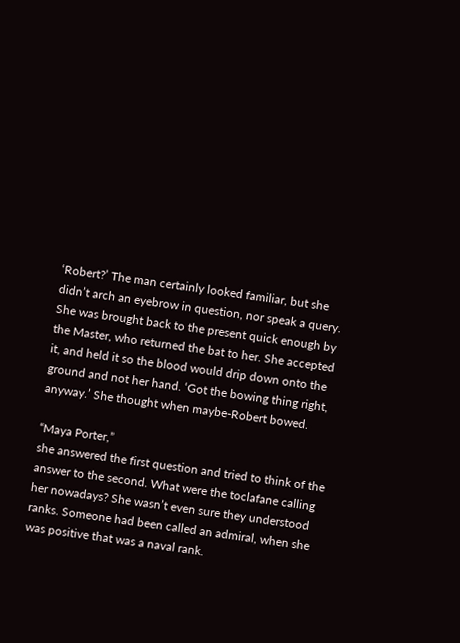‘Robert?’ The man certainly looked familiar, but she didn’t arch an eyebrow in question, nor speak a query. She was brought back to the present quick enough by the Master, who returned the bat to her. She accepted it, and held it so the blood would drip down onto the ground and not her hand. ‘Got the bowing thing right, anyway.’ She thought when maybe-Robert bowed.

“Maya Porter,”
she answered the first question and tried to think of the answer to the second. What were the toclafane calling her nowadays? She wasn’t even sure they understood ranks. Someone had been called an admiral, when she was positive that was a naval rank.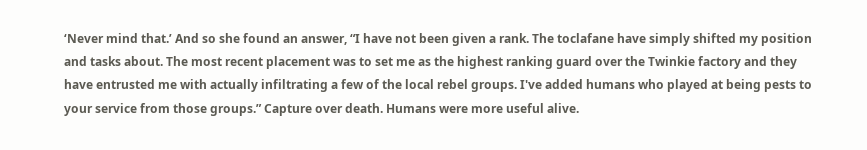‘Never mind that.’ And so she found an answer, “I have not been given a rank. The toclafane have simply shifted my position and tasks about. The most recent placement was to set me as the highest ranking guard over the Twinkie factory and they have entrusted me with actually infiltrating a few of the local rebel groups. I've added humans who played at being pests to your service from those groups.” Capture over death. Humans were more useful alive.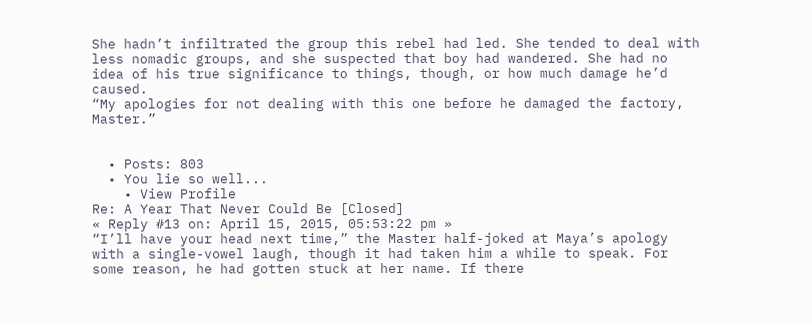She hadn’t infiltrated the group this rebel had led. She tended to deal with less nomadic groups, and she suspected that boy had wandered. She had no idea of his true significance to things, though, or how much damage he’d caused.
“My apologies for not dealing with this one before he damaged the factory, Master.”


  • Posts: 803
  • You lie so well...
    • View Profile
Re: A Year That Never Could Be [Closed]
« Reply #13 on: April 15, 2015, 05:53:22 pm »
“I’ll have your head next time,” the Master half-joked at Maya’s apology with a single-vowel laugh, though it had taken him a while to speak. For some reason, he had gotten stuck at her name. If there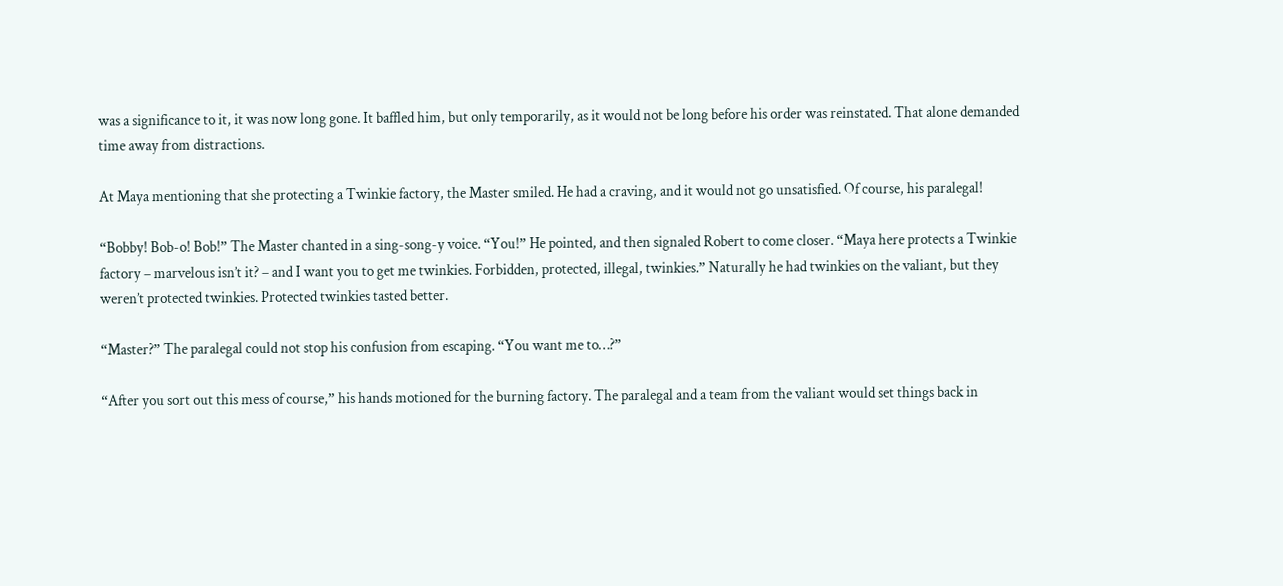was a significance to it, it was now long gone. It baffled him, but only temporarily, as it would not be long before his order was reinstated. That alone demanded time away from distractions.

At Maya mentioning that she protecting a Twinkie factory, the Master smiled. He had a craving, and it would not go unsatisfied. Of course, his paralegal!

“Bobby! Bob-o! Bob!” The Master chanted in a sing-song-y voice. “You!” He pointed, and then signaled Robert to come closer. “Maya here protects a Twinkie factory – marvelous isn’t it? – and I want you to get me twinkies. Forbidden, protected, illegal, twinkies.” Naturally he had twinkies on the valiant, but they weren’t protected twinkies. Protected twinkies tasted better.

“Master?” The paralegal could not stop his confusion from escaping. “You want me to…?”

“After you sort out this mess of course,” his hands motioned for the burning factory. The paralegal and a team from the valiant would set things back in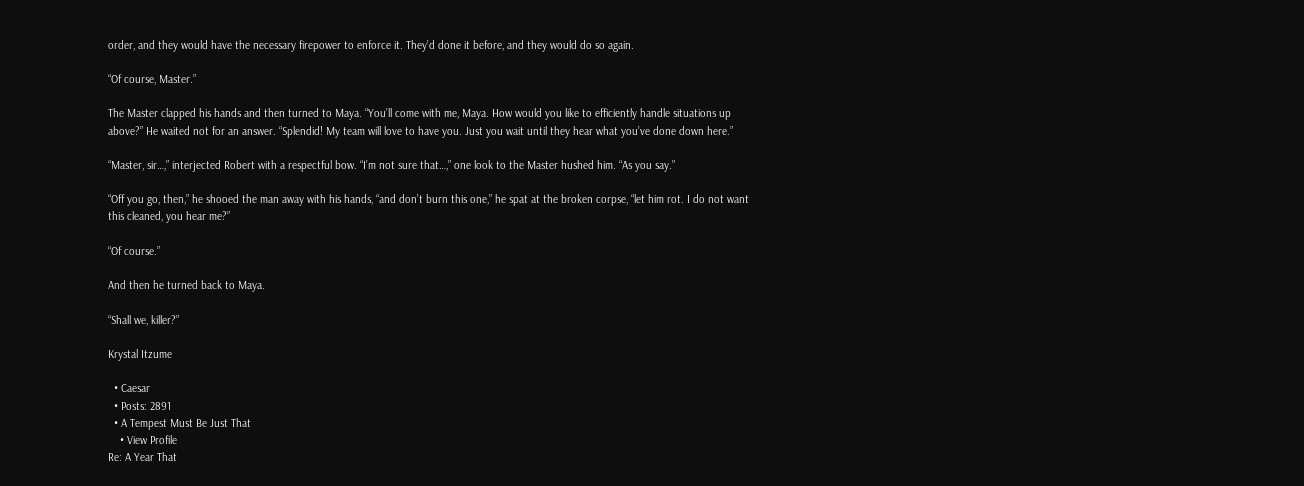order, and they would have the necessary firepower to enforce it. They’d done it before, and they would do so again.

“Of course, Master.”

The Master clapped his hands and then turned to Maya. “You’ll come with me, Maya. How would you like to efficiently handle situations up above?” He waited not for an answer. “Splendid! My team will love to have you. Just you wait until they hear what you’ve done down here.”

“Master, sir…,” interjected Robert with a respectful bow. “I’m not sure that…,” one look to the Master hushed him. “As you say.”

“Off you go, then,” he shooed the man away with his hands, “and don’t burn this one,” he spat at the broken corpse, “let him rot. I do not want this cleaned, you hear me?”

“Of course.”

And then he turned back to Maya.

“Shall we, killer?”

Krystal Itzume

  • Caesar
  • Posts: 2891
  • A Tempest Must Be Just That
    • View Profile
Re: A Year That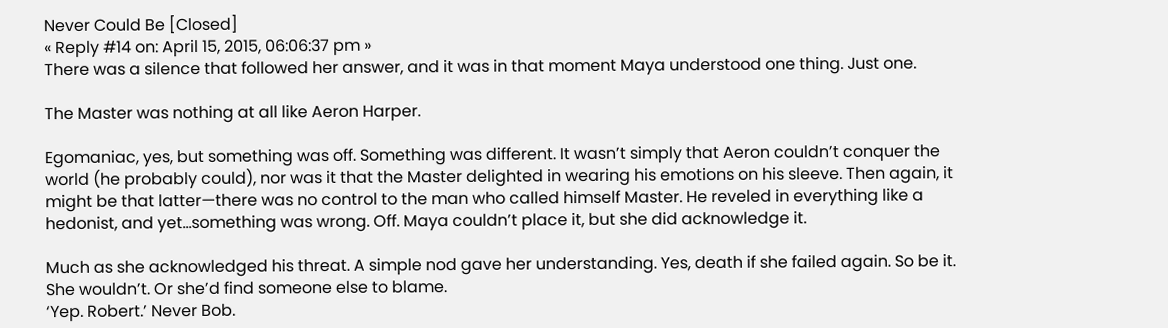Never Could Be [Closed]
« Reply #14 on: April 15, 2015, 06:06:37 pm »
There was a silence that followed her answer, and it was in that moment Maya understood one thing. Just one.

The Master was nothing at all like Aeron Harper.

Egomaniac, yes, but something was off. Something was different. It wasn’t simply that Aeron couldn’t conquer the world (he probably could), nor was it that the Master delighted in wearing his emotions on his sleeve. Then again, it might be that latter—there was no control to the man who called himself Master. He reveled in everything like a hedonist, and yet…something was wrong. Off. Maya couldn’t place it, but she did acknowledge it.

Much as she acknowledged his threat. A simple nod gave her understanding. Yes, death if she failed again. So be it. She wouldn’t. Or she’d find someone else to blame.
‘Yep. Robert.’ Never Bob.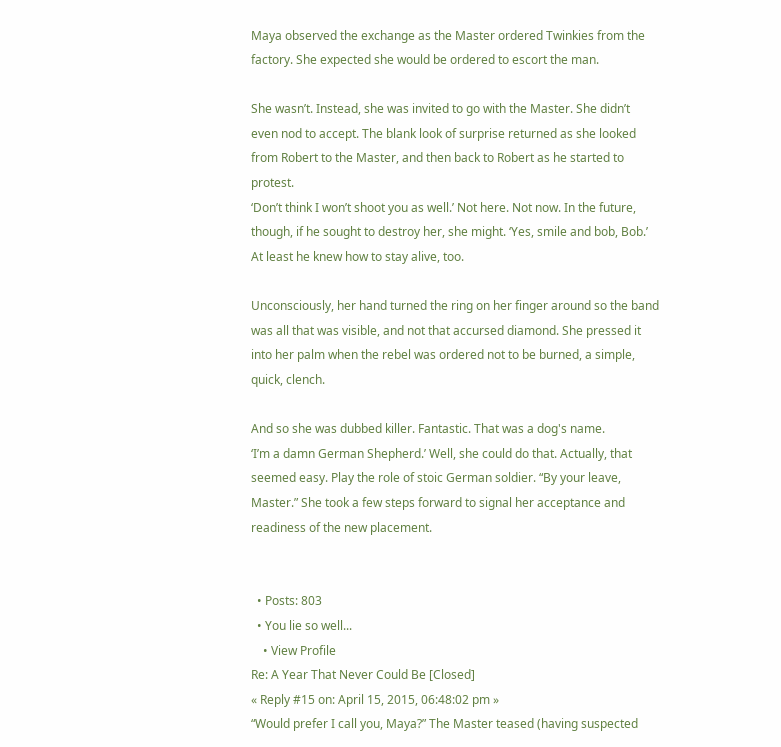Maya observed the exchange as the Master ordered Twinkies from the factory. She expected she would be ordered to escort the man.

She wasn’t. Instead, she was invited to go with the Master. She didn’t even nod to accept. The blank look of surprise returned as she looked from Robert to the Master, and then back to Robert as he started to protest.
‘Don’t think I won’t shoot you as well.’ Not here. Not now. In the future, though, if he sought to destroy her, she might. ‘Yes, smile and bob, Bob.’ At least he knew how to stay alive, too.

Unconsciously, her hand turned the ring on her finger around so the band was all that was visible, and not that accursed diamond. She pressed it into her palm when the rebel was ordered not to be burned, a simple, quick, clench.

And so she was dubbed killer. Fantastic. That was a dog's name.
‘I’m a damn German Shepherd.’ Well, she could do that. Actually, that seemed easy. Play the role of stoic German soldier. “By your leave, Master.” She took a few steps forward to signal her acceptance and readiness of the new placement.


  • Posts: 803
  • You lie so well...
    • View Profile
Re: A Year That Never Could Be [Closed]
« Reply #15 on: April 15, 2015, 06:48:02 pm »
“Would prefer I call you, Maya?” The Master teased (having suspected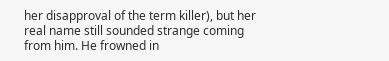her disapproval of the term killer), but her real name still sounded strange coming from him. He frowned in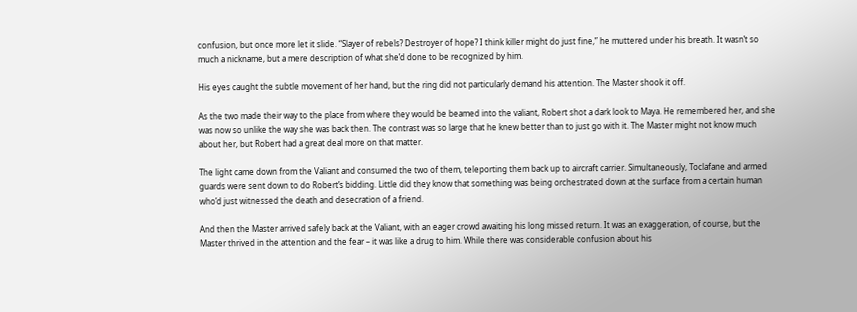confusion, but once more let it slide. “Slayer of rebels? Destroyer of hope? I think killer might do just fine,” he muttered under his breath. It wasn’t so much a nickname, but a mere description of what she’d done to be recognized by him.

His eyes caught the subtle movement of her hand, but the ring did not particularly demand his attention. The Master shook it off.

As the two made their way to the place from where they would be beamed into the valiant, Robert shot a dark look to Maya. He remembered her, and she was now so unlike the way she was back then. The contrast was so large that he knew better than to just go with it. The Master might not know much about her, but Robert had a great deal more on that matter.

The light came down from the Valiant and consumed the two of them, teleporting them back up to aircraft carrier. Simultaneously, Toclafane and armed guards were sent down to do Robert’s bidding. Little did they know that something was being orchestrated down at the surface from a certain human who’d just witnessed the death and desecration of a friend.

And then the Master arrived safely back at the Valiant, with an eager crowd awaiting his long missed return. It was an exaggeration, of course, but the Master thrived in the attention and the fear – it was like a drug to him. While there was considerable confusion about his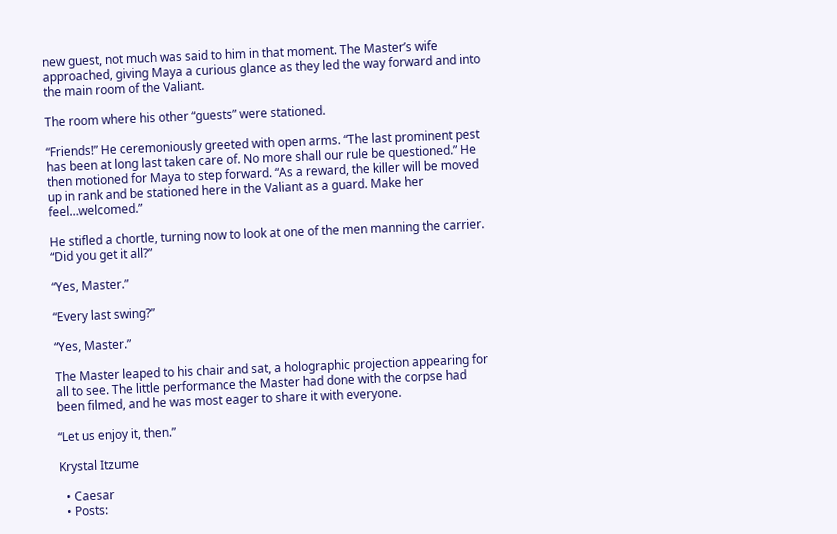new guest, not much was said to him in that moment. The Master’s wife approached, giving Maya a curious glance as they led the way forward and into the main room of the Valiant.

The room where his other “guests” were stationed.

“Friends!” He ceremoniously greeted with open arms. “The last prominent pest has been at long last taken care of. No more shall our rule be questioned.” He then motioned for Maya to step forward. “As a reward, the killer will be moved up in rank and be stationed here in the Valiant as a guard. Make her feel…welcomed.”

He stifled a chortle, turning now to look at one of the men manning the carrier. “Did you get it all?”

“Yes, Master.”

“Every last swing?”

“Yes, Master.”

The Master leaped to his chair and sat, a holographic projection appearing for all to see. The little performance the Master had done with the corpse had been filmed, and he was most eager to share it with everyone.

“Let us enjoy it, then.”

Krystal Itzume

  • Caesar
  • Posts: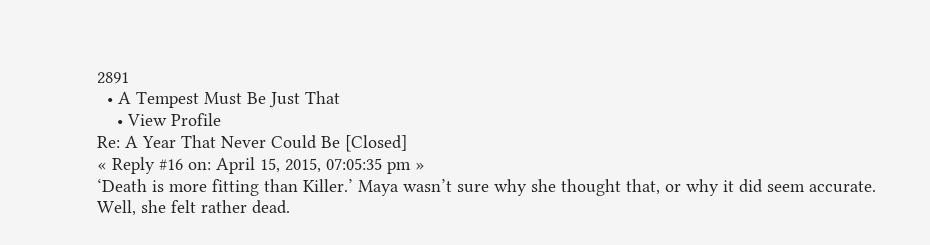2891
  • A Tempest Must Be Just That
    • View Profile
Re: A Year That Never Could Be [Closed]
« Reply #16 on: April 15, 2015, 07:05:35 pm »
‘Death is more fitting than Killer.’ Maya wasn’t sure why she thought that, or why it did seem accurate. Well, she felt rather dead.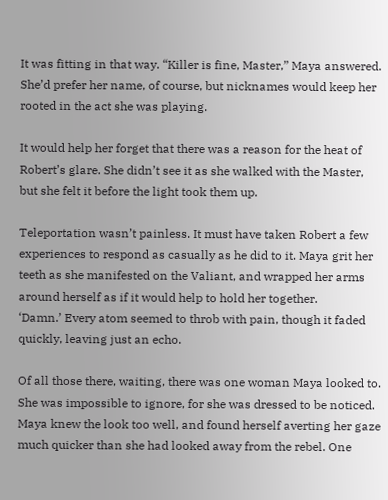It was fitting in that way. “Killer is fine, Master,” Maya answered. She’d prefer her name, of course, but nicknames would keep her rooted in the act she was playing.

It would help her forget that there was a reason for the heat of Robert’s glare. She didn’t see it as she walked with the Master, but she felt it before the light took them up.

Teleportation wasn’t painless. It must have taken Robert a few experiences to respond as casually as he did to it. Maya grit her teeth as she manifested on the Valiant, and wrapped her arms around herself as if it would help to hold her together.
‘Damn.’ Every atom seemed to throb with pain, though it faded quickly, leaving just an echo.

Of all those there, waiting, there was one woman Maya looked to. She was impossible to ignore, for she was dressed to be noticed. Maya knew the look too well, and found herself averting her gaze much quicker than she had looked away from the rebel. One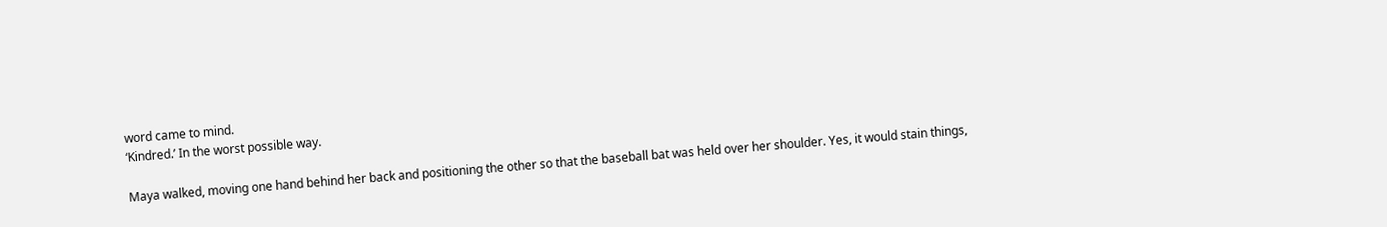word came to mind.
‘Kindred.’ In the worst possible way.

Maya walked, moving one hand behind her back and positioning the other so that the baseball bat was held over her shoulder. Yes, it would stain things,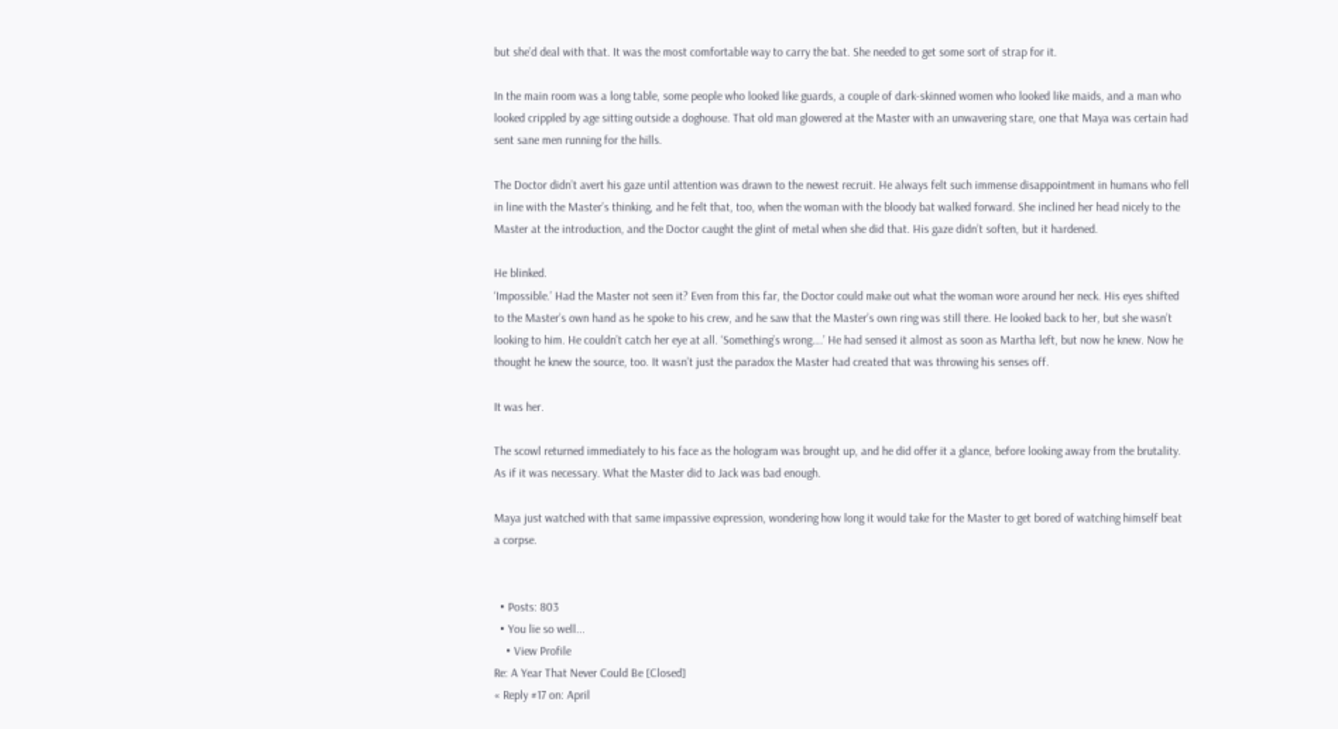but she’d deal with that. It was the most comfortable way to carry the bat. She needed to get some sort of strap for it.

In the main room was a long table, some people who looked like guards, a couple of dark-skinned women who looked like maids, and a man who looked crippled by age sitting outside a doghouse. That old man glowered at the Master with an unwavering stare, one that Maya was certain had sent sane men running for the hills.

The Doctor didn’t avert his gaze until attention was drawn to the newest recruit. He always felt such immense disappointment in humans who fell in line with the Master’s thinking, and he felt that, too, when the woman with the bloody bat walked forward. She inclined her head nicely to the Master at the introduction, and the Doctor caught the glint of metal when she did that. His gaze didn’t soften, but it hardened.

He blinked.
‘Impossible.’ Had the Master not seen it? Even from this far, the Doctor could make out what the woman wore around her neck. His eyes shifted to the Master’s own hand as he spoke to his crew, and he saw that the Master’s own ring was still there. He looked back to her, but she wasn’t looking to him. He couldn’t catch her eye at all. ‘Something’s wrong….’ He had sensed it almost as soon as Martha left, but now he knew. Now he thought he knew the source, too. It wasn’t just the paradox the Master had created that was throwing his senses off.

It was her.

The scowl returned immediately to his face as the hologram was brought up, and he did offer it a glance, before looking away from the brutality. As if it was necessary. What the Master did to Jack was bad enough.

Maya just watched with that same impassive expression, wondering how long it would take for the Master to get bored of watching himself beat a corpse.


  • Posts: 803
  • You lie so well...
    • View Profile
Re: A Year That Never Could Be [Closed]
« Reply #17 on: April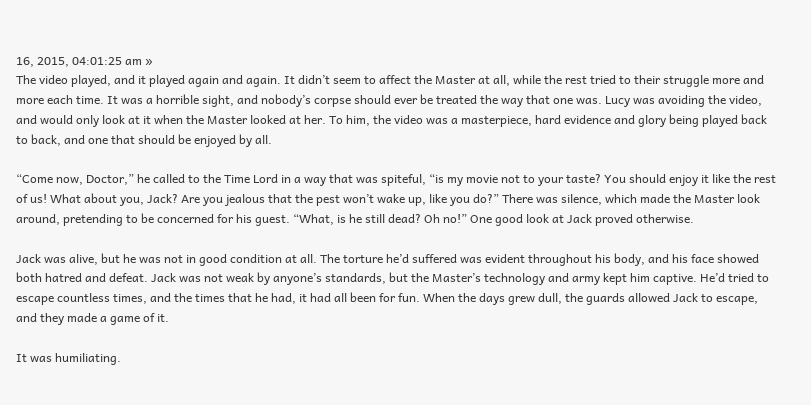16, 2015, 04:01:25 am »
The video played, and it played again and again. It didn’t seem to affect the Master at all, while the rest tried to their struggle more and more each time. It was a horrible sight, and nobody’s corpse should ever be treated the way that one was. Lucy was avoiding the video, and would only look at it when the Master looked at her. To him, the video was a masterpiece, hard evidence and glory being played back to back, and one that should be enjoyed by all.

“Come now, Doctor,” he called to the Time Lord in a way that was spiteful, “is my movie not to your taste? You should enjoy it like the rest of us! What about you, Jack? Are you jealous that the pest won’t wake up, like you do?” There was silence, which made the Master look around, pretending to be concerned for his guest. “What, is he still dead? Oh no!” One good look at Jack proved otherwise.

Jack was alive, but he was not in good condition at all. The torture he’d suffered was evident throughout his body, and his face showed both hatred and defeat. Jack was not weak by anyone’s standards, but the Master’s technology and army kept him captive. He’d tried to escape countless times, and the times that he had, it had all been for fun. When the days grew dull, the guards allowed Jack to escape, and they made a game of it.

It was humiliating.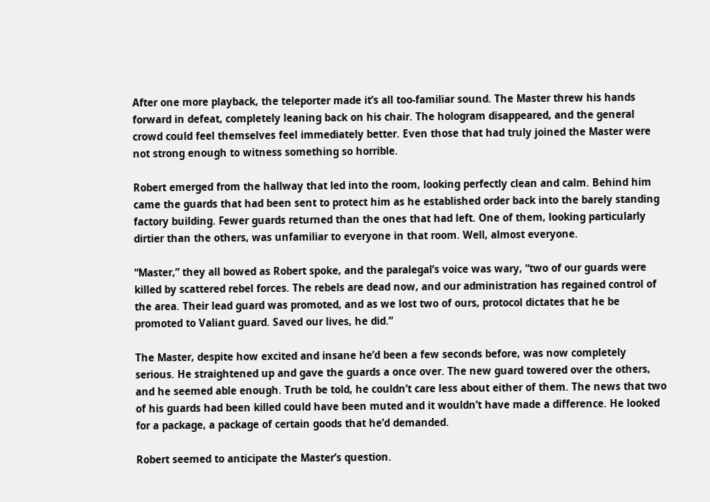After one more playback, the teleporter made it’s all too-familiar sound. The Master threw his hands forward in defeat, completely leaning back on his chair. The hologram disappeared, and the general crowd could feel themselves feel immediately better. Even those that had truly joined the Master were not strong enough to witness something so horrible.

Robert emerged from the hallway that led into the room, looking perfectly clean and calm. Behind him came the guards that had been sent to protect him as he established order back into the barely standing factory building. Fewer guards returned than the ones that had left. One of them, looking particularly dirtier than the others, was unfamiliar to everyone in that room. Well, almost everyone.

“Master,” they all bowed as Robert spoke, and the paralegal’s voice was wary, “two of our guards were killed by scattered rebel forces. The rebels are dead now, and our administration has regained control of the area. Their lead guard was promoted, and as we lost two of ours, protocol dictates that he be promoted to Valiant guard. Saved our lives, he did.”

The Master, despite how excited and insane he’d been a few seconds before, was now completely serious. He straightened up and gave the guards a once over. The new guard towered over the others, and he seemed able enough. Truth be told, he couldn’t care less about either of them. The news that two of his guards had been killed could have been muted and it wouldn’t have made a difference. He looked for a package, a package of certain goods that he’d demanded.

Robert seemed to anticipate the Master’s question.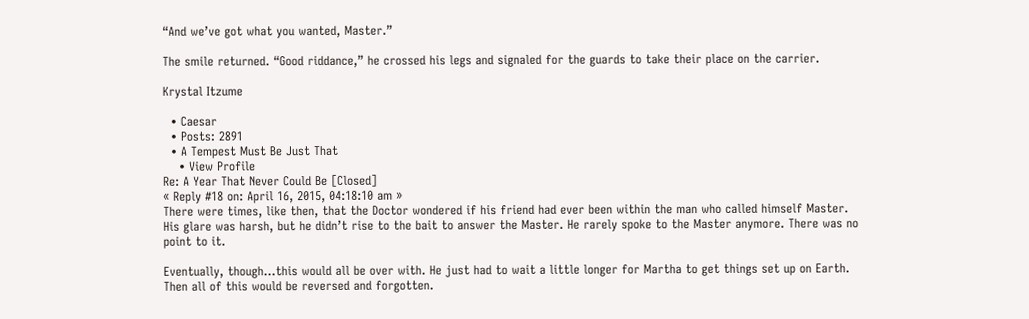“And we’ve got what you wanted, Master.”

The smile returned. “Good riddance,” he crossed his legs and signaled for the guards to take their place on the carrier.

Krystal Itzume

  • Caesar
  • Posts: 2891
  • A Tempest Must Be Just That
    • View Profile
Re: A Year That Never Could Be [Closed]
« Reply #18 on: April 16, 2015, 04:18:10 am »
There were times, like then, that the Doctor wondered if his friend had ever been within the man who called himself Master. His glare was harsh, but he didn’t rise to the bait to answer the Master. He rarely spoke to the Master anymore. There was no point to it.

Eventually, though…this would all be over with. He just had to wait a little longer for Martha to get things set up on Earth. Then all of this would be reversed and forgotten.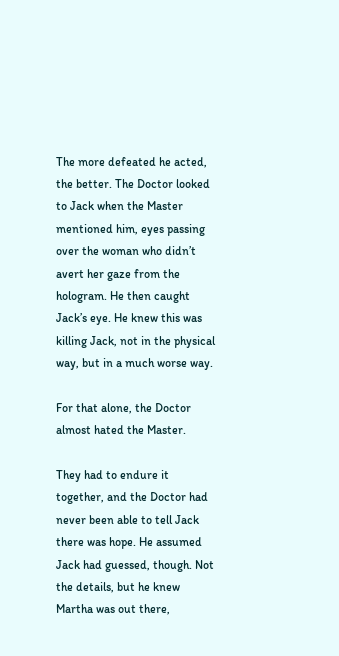The more defeated he acted, the better. The Doctor looked to Jack when the Master mentioned him, eyes passing over the woman who didn’t avert her gaze from the hologram. He then caught Jack’s eye. He knew this was killing Jack, not in the physical way, but in a much worse way.

For that alone, the Doctor almost hated the Master.

They had to endure it together, and the Doctor had never been able to tell Jack there was hope. He assumed Jack had guessed, though. Not the details, but he knew Martha was out there,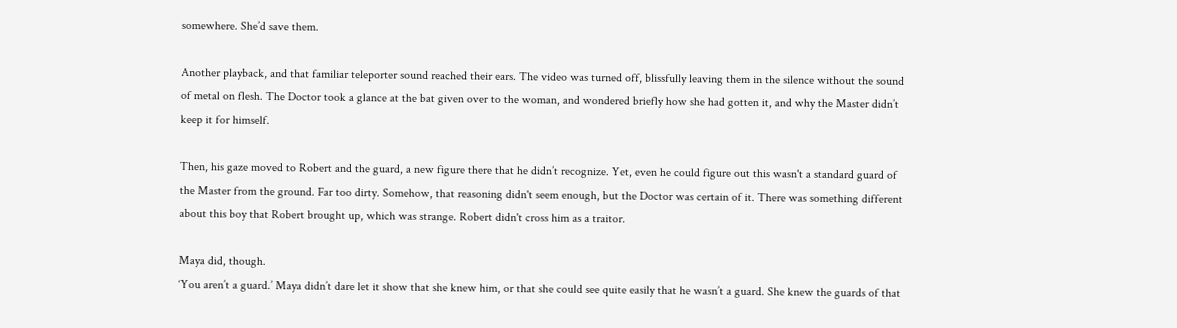somewhere. She’d save them.

Another playback, and that familiar teleporter sound reached their ears. The video was turned off, blissfully leaving them in the silence without the sound of metal on flesh. The Doctor took a glance at the bat given over to the woman, and wondered briefly how she had gotten it, and why the Master didn’t keep it for himself.

Then, his gaze moved to Robert and the guard, a new figure there that he didn’t recognize. Yet, even he could figure out this wasn't a standard guard of the Master from the ground. Far too dirty. Somehow, that reasoning didn't seem enough, but the Doctor was certain of it. There was something different about this boy that Robert brought up, which was strange. Robert didn't cross him as a traitor.

Maya did, though.
‘You aren’t a guard.’ Maya didn’t dare let it show that she knew him, or that she could see quite easily that he wasn’t a guard. She knew the guards of that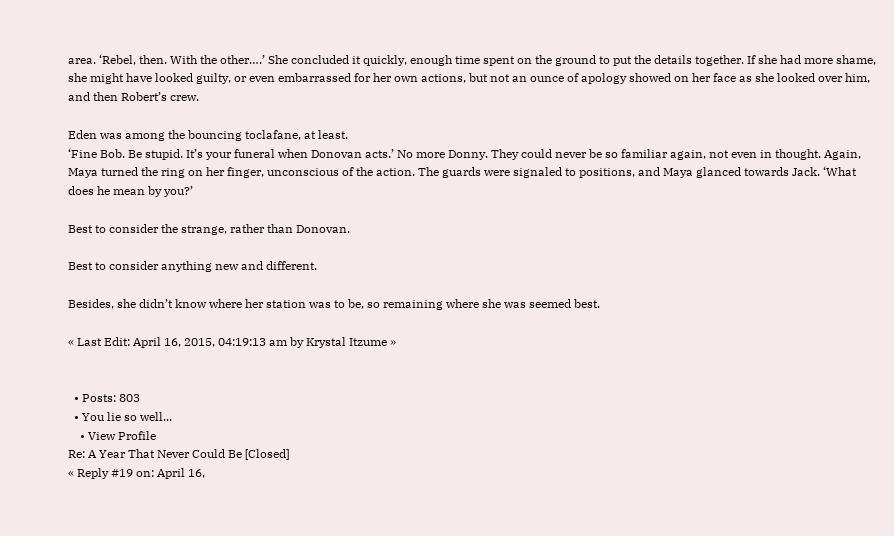area. ‘Rebel, then. With the other….’ She concluded it quickly, enough time spent on the ground to put the details together. If she had more shame, she might have looked guilty, or even embarrassed for her own actions, but not an ounce of apology showed on her face as she looked over him, and then Robert’s crew.

Eden was among the bouncing toclafane, at least.
‘Fine Bob. Be stupid. It’s your funeral when Donovan acts.’ No more Donny. They could never be so familiar again, not even in thought. Again, Maya turned the ring on her finger, unconscious of the action. The guards were signaled to positions, and Maya glanced towards Jack. ‘What does he mean by you?’

Best to consider the strange, rather than Donovan.

Best to consider anything new and different.

Besides, she didn’t know where her station was to be, so remaining where she was seemed best.

« Last Edit: April 16, 2015, 04:19:13 am by Krystal Itzume »


  • Posts: 803
  • You lie so well...
    • View Profile
Re: A Year That Never Could Be [Closed]
« Reply #19 on: April 16,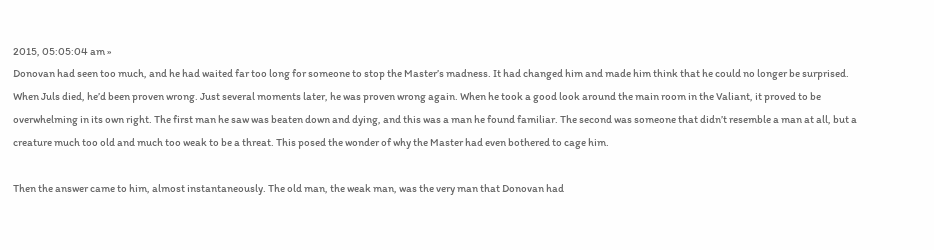2015, 05:05:04 am »
Donovan had seen too much, and he had waited far too long for someone to stop the Master’s madness. It had changed him and made him think that he could no longer be surprised. When Juls died, he’d been proven wrong. Just several moments later, he was proven wrong again. When he took a good look around the main room in the Valiant, it proved to be overwhelming in its own right. The first man he saw was beaten down and dying, and this was a man he found familiar. The second was someone that didn’t resemble a man at all, but a creature much too old and much too weak to be a threat. This posed the wonder of why the Master had even bothered to cage him.

Then the answer came to him, almost instantaneously. The old man, the weak man, was the very man that Donovan had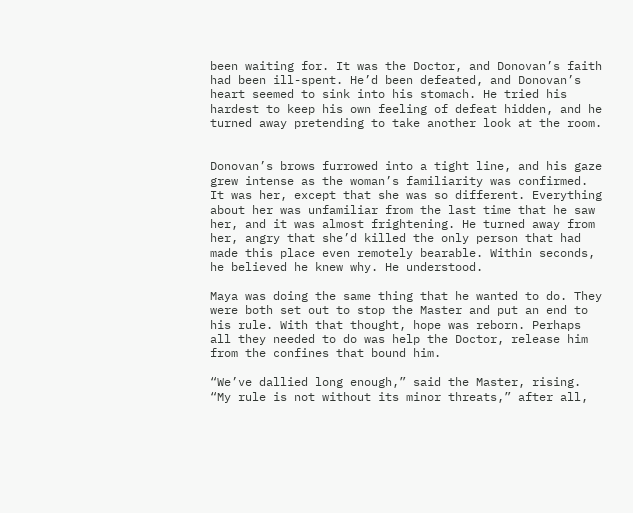been waiting for. It was the Doctor, and Donovan’s faith had been ill-spent. He’d been defeated, and Donovan’s heart seemed to sink into his stomach. He tried his hardest to keep his own feeling of defeat hidden, and he turned away pretending to take another look at the room.


Donovan’s brows furrowed into a tight line, and his gaze grew intense as the woman’s familiarity was confirmed. It was her, except that she was so different. Everything about her was unfamiliar from the last time that he saw her, and it was almost frightening. He turned away from her, angry that she’d killed the only person that had made this place even remotely bearable. Within seconds, he believed he knew why. He understood.

Maya was doing the same thing that he wanted to do. They were both set out to stop the Master and put an end to his rule. With that thought, hope was reborn. Perhaps all they needed to do was help the Doctor, release him from the confines that bound him.

“We’ve dallied long enough,” said the Master, rising. “My rule is not without its minor threats,” after all,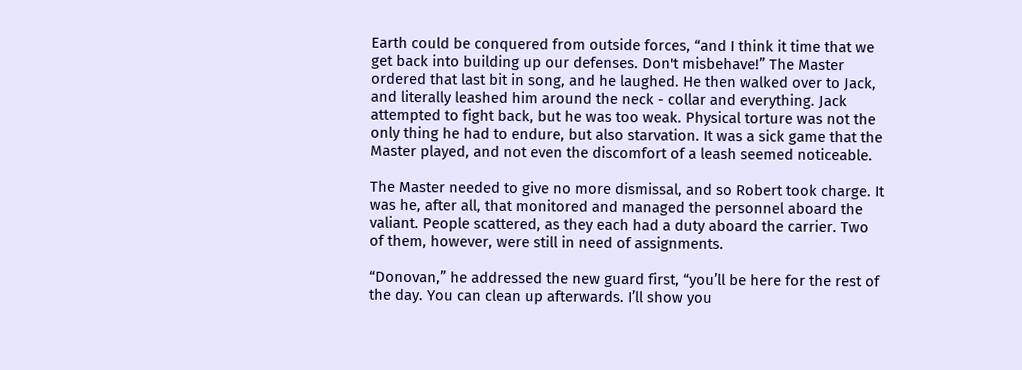Earth could be conquered from outside forces, “and I think it time that we get back into building up our defenses. Don't misbehave!” The Master ordered that last bit in song, and he laughed. He then walked over to Jack, and literally leashed him around the neck - collar and everything. Jack attempted to fight back, but he was too weak. Physical torture was not the only thing he had to endure, but also starvation. It was a sick game that the Master played, and not even the discomfort of a leash seemed noticeable.

The Master needed to give no more dismissal, and so Robert took charge. It was he, after all, that monitored and managed the personnel aboard the valiant. People scattered, as they each had a duty aboard the carrier. Two of them, however, were still in need of assignments.

“Donovan,” he addressed the new guard first, “you’ll be here for the rest of the day. You can clean up afterwards. I’ll show you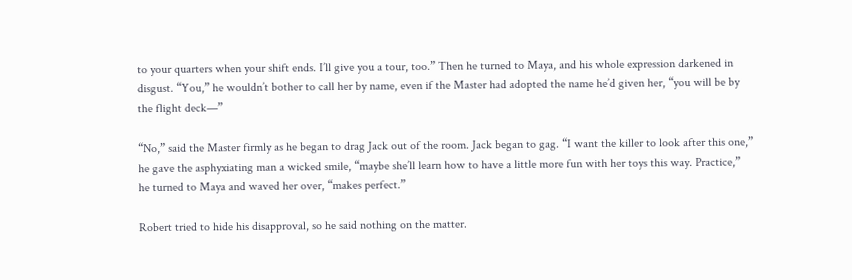to your quarters when your shift ends. I’ll give you a tour, too.” Then he turned to Maya, and his whole expression darkened in disgust. “You,” he wouldn’t bother to call her by name, even if the Master had adopted the name he’d given her, “you will be by the flight deck—”

“No,” said the Master firmly as he began to drag Jack out of the room. Jack began to gag. “I want the killer to look after this one,” he gave the asphyxiating man a wicked smile, “maybe she’ll learn how to have a little more fun with her toys this way. Practice,” he turned to Maya and waved her over, “makes perfect.”

Robert tried to hide his disapproval, so he said nothing on the matter.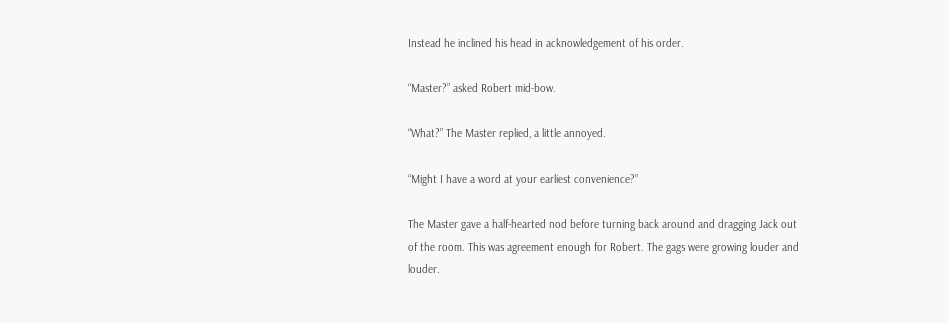Instead he inclined his head in acknowledgement of his order.

“Master?” asked Robert mid-bow.

“What?” The Master replied, a little annoyed.

“Might I have a word at your earliest convenience?”

The Master gave a half-hearted nod before turning back around and dragging Jack out of the room. This was agreement enough for Robert. The gags were growing louder and louder.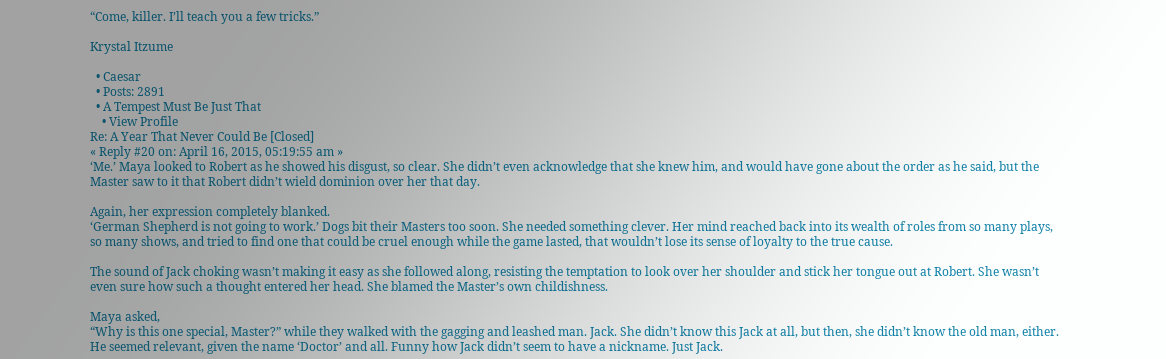“Come, killer. I’ll teach you a few tricks.”

Krystal Itzume

  • Caesar
  • Posts: 2891
  • A Tempest Must Be Just That
    • View Profile
Re: A Year That Never Could Be [Closed]
« Reply #20 on: April 16, 2015, 05:19:55 am »
‘Me.’ Maya looked to Robert as he showed his disgust, so clear. She didn’t even acknowledge that she knew him, and would have gone about the order as he said, but the Master saw to it that Robert didn’t wield dominion over her that day.

Again, her expression completely blanked.
‘German Shepherd is not going to work.’ Dogs bit their Masters too soon. She needed something clever. Her mind reached back into its wealth of roles from so many plays, so many shows, and tried to find one that could be cruel enough while the game lasted, that wouldn’t lose its sense of loyalty to the true cause.

The sound of Jack choking wasn’t making it easy as she followed along, resisting the temptation to look over her shoulder and stick her tongue out at Robert. She wasn’t even sure how such a thought entered her head. She blamed the Master’s own childishness.

Maya asked,
“Why is this one special, Master?” while they walked with the gagging and leashed man. Jack. She didn’t know this Jack at all, but then, she didn’t know the old man, either. He seemed relevant, given the name ‘Doctor’ and all. Funny how Jack didn’t seem to have a nickname. Just Jack.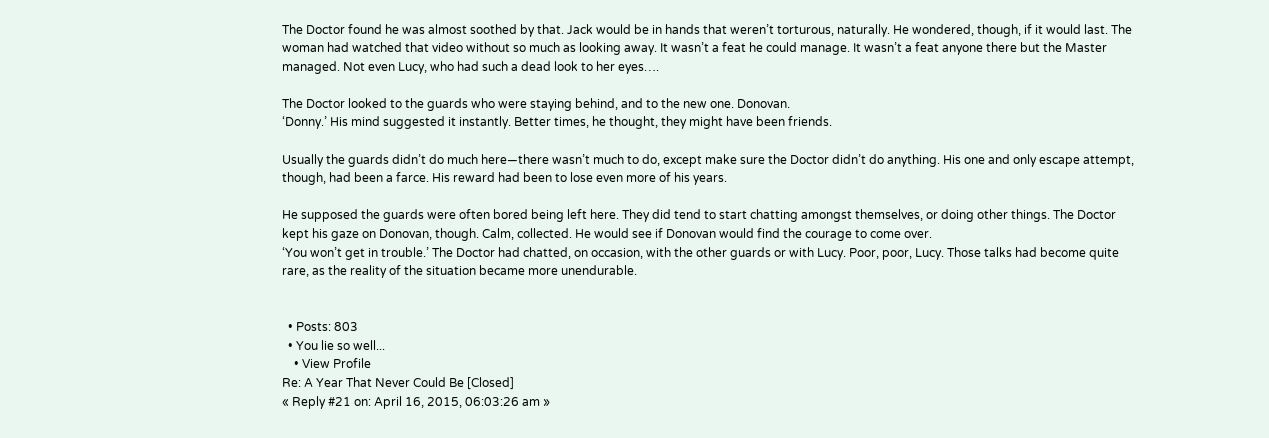The Doctor found he was almost soothed by that. Jack would be in hands that weren’t torturous, naturally. He wondered, though, if it would last. The woman had watched that video without so much as looking away. It wasn’t a feat he could manage. It wasn’t a feat anyone there but the Master managed. Not even Lucy, who had such a dead look to her eyes….

The Doctor looked to the guards who were staying behind, and to the new one. Donovan.
‘Donny.’ His mind suggested it instantly. Better times, he thought, they might have been friends.

Usually the guards didn’t do much here—there wasn’t much to do, except make sure the Doctor didn’t do anything. His one and only escape attempt, though, had been a farce. His reward had been to lose even more of his years.

He supposed the guards were often bored being left here. They did tend to start chatting amongst themselves, or doing other things. The Doctor kept his gaze on Donovan, though. Calm, collected. He would see if Donovan would find the courage to come over.
‘You won’t get in trouble.’ The Doctor had chatted, on occasion, with the other guards or with Lucy. Poor, poor, Lucy. Those talks had become quite rare, as the reality of the situation became more unendurable.


  • Posts: 803
  • You lie so well...
    • View Profile
Re: A Year That Never Could Be [Closed]
« Reply #21 on: April 16, 2015, 06:03:26 am »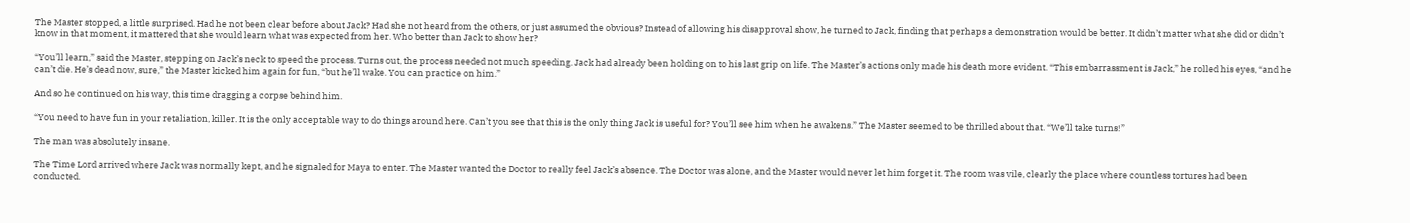The Master stopped, a little surprised. Had he not been clear before about Jack? Had she not heard from the others, or just assumed the obvious? Instead of allowing his disapproval show, he turned to Jack, finding that perhaps a demonstration would be better. It didn’t matter what she did or didn’t know in that moment, it mattered that she would learn what was expected from her. Who better than Jack to show her?

“You’ll learn,” said the Master, stepping on Jack’s neck to speed the process. Turns out, the process needed not much speeding. Jack had already been holding on to his last grip on life. The Master’s actions only made his death more evident. “This embarrassment is Jack,” he rolled his eyes, “and he can’t die. He’s dead now, sure,” the Master kicked him again for fun, “but he’ll wake. You can practice on him.”

And so he continued on his way, this time dragging a corpse behind him.

“You need to have fun in your retaliation, killer. It is the only acceptable way to do things around here. Can’t you see that this is the only thing Jack is useful for? You’ll see him when he awakens.” The Master seemed to be thrilled about that. “We’ll take turns!”

The man was absolutely insane.

The Time Lord arrived where Jack was normally kept, and he signaled for Maya to enter. The Master wanted the Doctor to really feel Jack’s absence. The Doctor was alone, and the Master would never let him forget it. The room was vile, clearly the place where countless tortures had been conducted.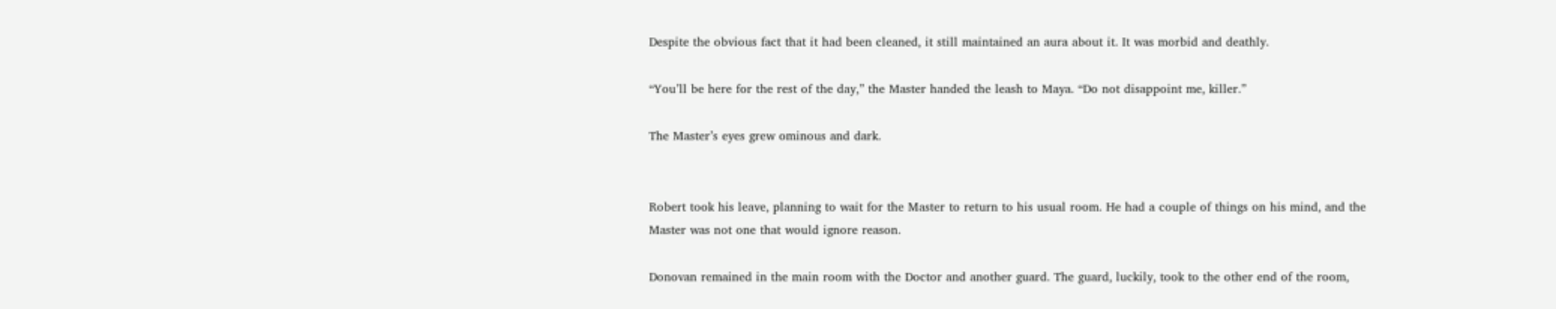Despite the obvious fact that it had been cleaned, it still maintained an aura about it. It was morbid and deathly.

“You’ll be here for the rest of the day,” the Master handed the leash to Maya. “Do not disappoint me, killer.”

The Master’s eyes grew ominous and dark.


Robert took his leave, planning to wait for the Master to return to his usual room. He had a couple of things on his mind, and the Master was not one that would ignore reason.

Donovan remained in the main room with the Doctor and another guard. The guard, luckily, took to the other end of the room,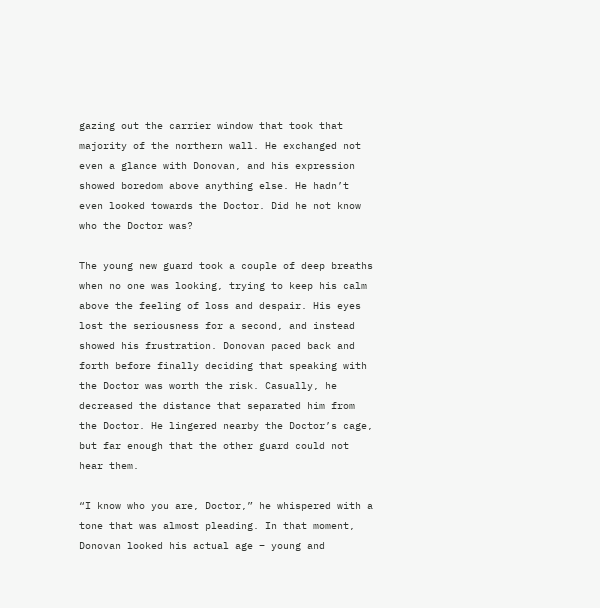gazing out the carrier window that took that majority of the northern wall. He exchanged not even a glance with Donovan, and his expression showed boredom above anything else. He hadn’t even looked towards the Doctor. Did he not know who the Doctor was?

The young new guard took a couple of deep breaths when no one was looking, trying to keep his calm above the feeling of loss and despair. His eyes lost the seriousness for a second, and instead showed his frustration. Donovan paced back and forth before finally deciding that speaking with the Doctor was worth the risk. Casually, he decreased the distance that separated him from the Doctor. He lingered nearby the Doctor’s cage, but far enough that the other guard could not hear them.

“I know who you are, Doctor,” he whispered with a tone that was almost pleading. In that moment, Donovan looked his actual age – young and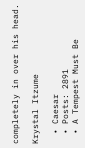completely in over his head.

Krystal Itzume

  • Caesar
  • Posts: 2891
  • A Tempest Must Be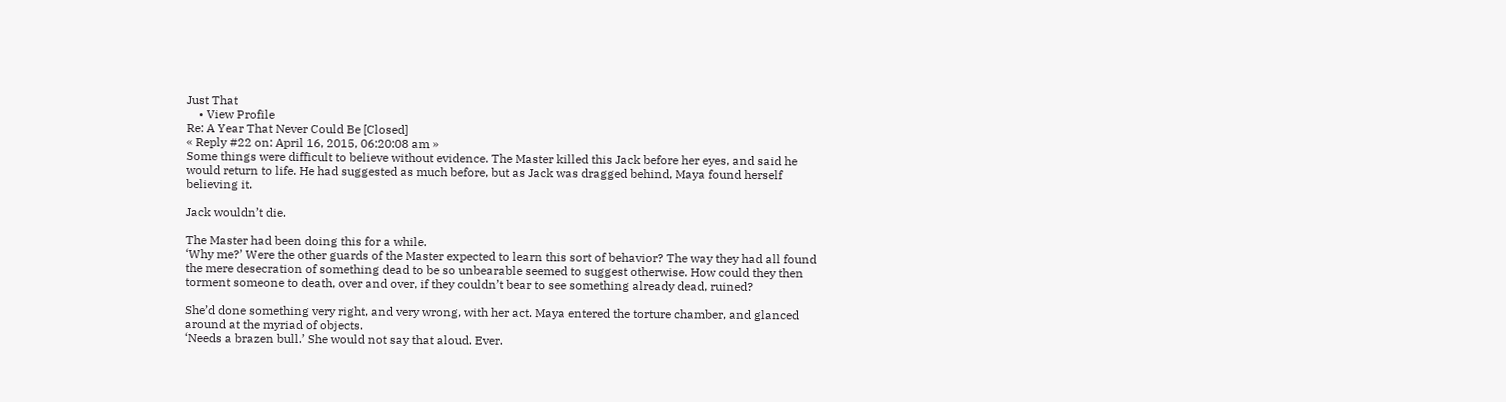Just That
    • View Profile
Re: A Year That Never Could Be [Closed]
« Reply #22 on: April 16, 2015, 06:20:08 am »
Some things were difficult to believe without evidence. The Master killed this Jack before her eyes, and said he would return to life. He had suggested as much before, but as Jack was dragged behind, Maya found herself believing it.

Jack wouldn’t die.

The Master had been doing this for a while.
‘Why me?’ Were the other guards of the Master expected to learn this sort of behavior? The way they had all found the mere desecration of something dead to be so unbearable seemed to suggest otherwise. How could they then torment someone to death, over and over, if they couldn’t bear to see something already dead, ruined?

She’d done something very right, and very wrong, with her act. Maya entered the torture chamber, and glanced around at the myriad of objects.
‘Needs a brazen bull.’ She would not say that aloud. Ever.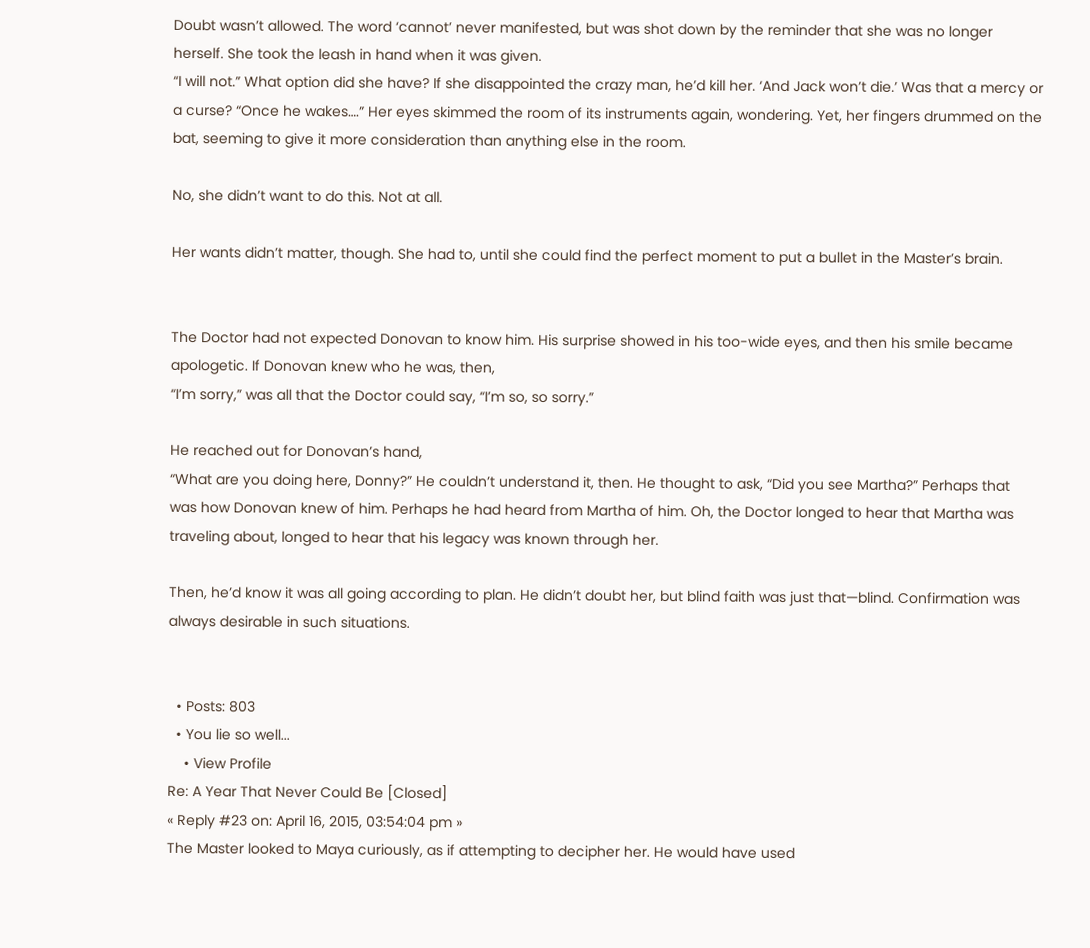Doubt wasn’t allowed. The word ‘cannot’ never manifested, but was shot down by the reminder that she was no longer herself. She took the leash in hand when it was given.
“I will not.” What option did she have? If she disappointed the crazy man, he’d kill her. ‘And Jack won’t die.’ Was that a mercy or a curse? “Once he wakes….” Her eyes skimmed the room of its instruments again, wondering. Yet, her fingers drummed on the bat, seeming to give it more consideration than anything else in the room.

No, she didn’t want to do this. Not at all.

Her wants didn’t matter, though. She had to, until she could find the perfect moment to put a bullet in the Master’s brain.


The Doctor had not expected Donovan to know him. His surprise showed in his too-wide eyes, and then his smile became apologetic. If Donovan knew who he was, then,
“I’m sorry,” was all that the Doctor could say, “I’m so, so sorry.”

He reached out for Donovan’s hand,
“What are you doing here, Donny?” He couldn’t understand it, then. He thought to ask, “Did you see Martha?” Perhaps that was how Donovan knew of him. Perhaps he had heard from Martha of him. Oh, the Doctor longed to hear that Martha was traveling about, longed to hear that his legacy was known through her.

Then, he’d know it was all going according to plan. He didn’t doubt her, but blind faith was just that—blind. Confirmation was always desirable in such situations.


  • Posts: 803
  • You lie so well...
    • View Profile
Re: A Year That Never Could Be [Closed]
« Reply #23 on: April 16, 2015, 03:54:04 pm »
The Master looked to Maya curiously, as if attempting to decipher her. He would have used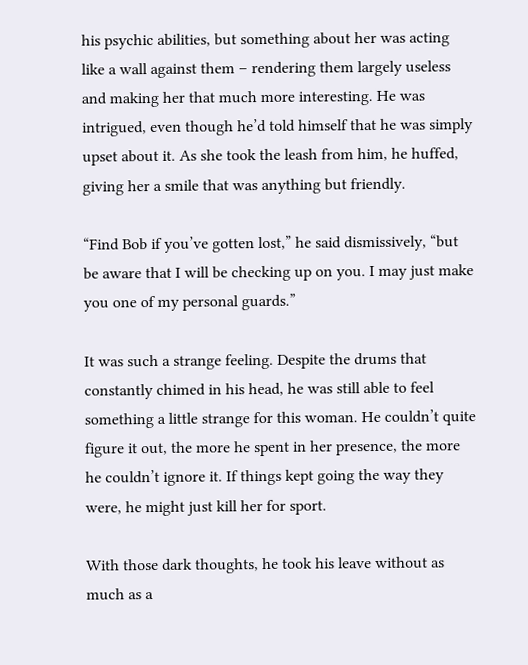his psychic abilities, but something about her was acting like a wall against them – rendering them largely useless and making her that much more interesting. He was intrigued, even though he’d told himself that he was simply upset about it. As she took the leash from him, he huffed, giving her a smile that was anything but friendly.

“Find Bob if you’ve gotten lost,” he said dismissively, “but be aware that I will be checking up on you. I may just make you one of my personal guards.”

It was such a strange feeling. Despite the drums that constantly chimed in his head, he was still able to feel something a little strange for this woman. He couldn’t quite figure it out, the more he spent in her presence, the more he couldn’t ignore it. If things kept going the way they were, he might just kill her for sport.

With those dark thoughts, he took his leave without as much as a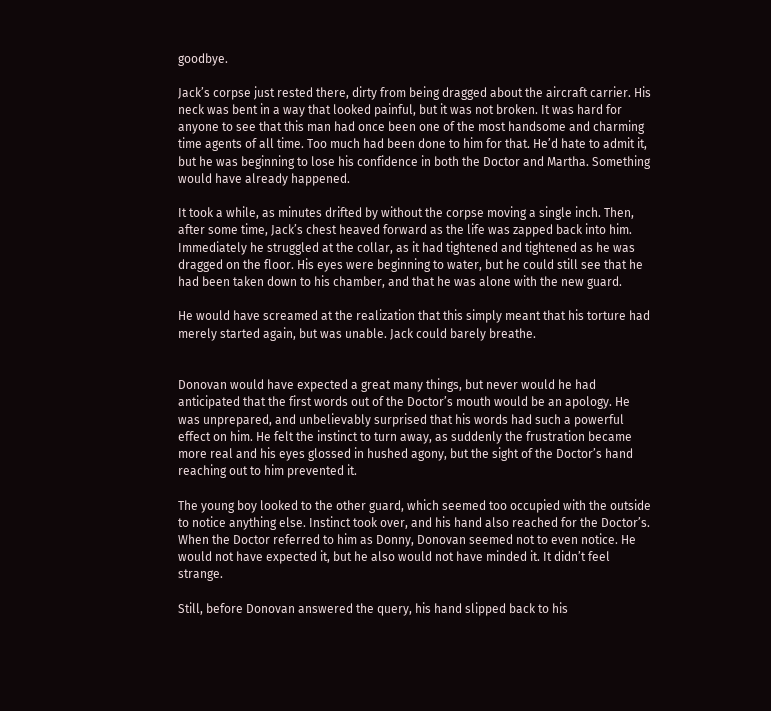goodbye.

Jack’s corpse just rested there, dirty from being dragged about the aircraft carrier. His neck was bent in a way that looked painful, but it was not broken. It was hard for anyone to see that this man had once been one of the most handsome and charming time agents of all time. Too much had been done to him for that. He’d hate to admit it, but he was beginning to lose his confidence in both the Doctor and Martha. Something would have already happened.

It took a while, as minutes drifted by without the corpse moving a single inch. Then, after some time, Jack’s chest heaved forward as the life was zapped back into him. Immediately he struggled at the collar, as it had tightened and tightened as he was dragged on the floor. His eyes were beginning to water, but he could still see that he had been taken down to his chamber, and that he was alone with the new guard.

He would have screamed at the realization that this simply meant that his torture had merely started again, but was unable. Jack could barely breathe.


Donovan would have expected a great many things, but never would he had anticipated that the first words out of the Doctor’s mouth would be an apology. He was unprepared, and unbelievably surprised that his words had such a powerful effect on him. He felt the instinct to turn away, as suddenly the frustration became more real and his eyes glossed in hushed agony, but the sight of the Doctor’s hand reaching out to him prevented it.

The young boy looked to the other guard, which seemed too occupied with the outside to notice anything else. Instinct took over, and his hand also reached for the Doctor’s. When the Doctor referred to him as Donny, Donovan seemed not to even notice. He would not have expected it, but he also would not have minded it. It didn’t feel strange.

Still, before Donovan answered the query, his hand slipped back to his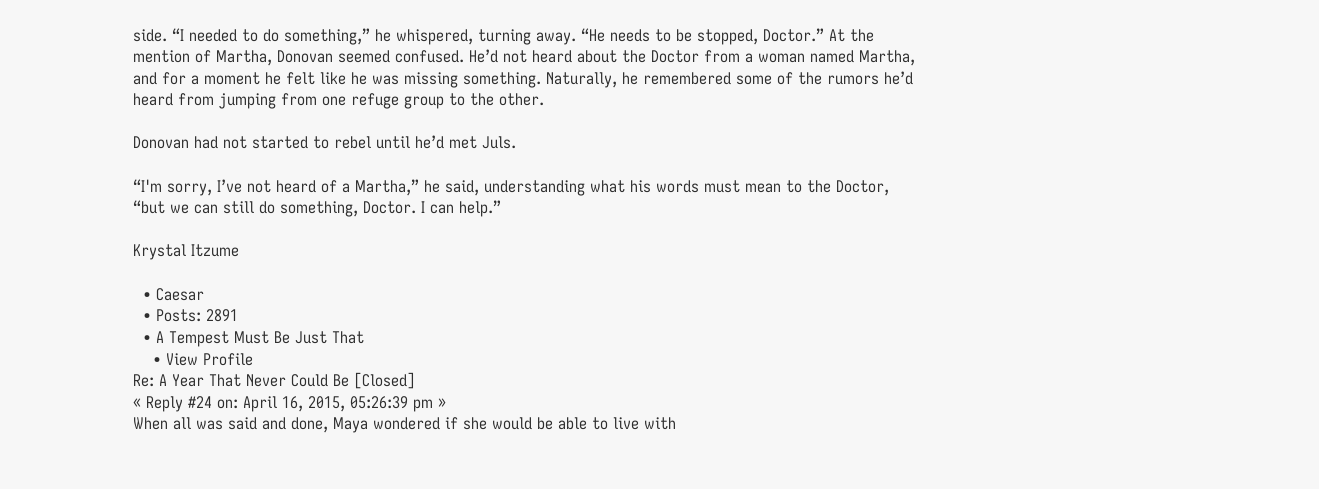side. “I needed to do something,” he whispered, turning away. “He needs to be stopped, Doctor.” At the mention of Martha, Donovan seemed confused. He’d not heard about the Doctor from a woman named Martha, and for a moment he felt like he was missing something. Naturally, he remembered some of the rumors he’d heard from jumping from one refuge group to the other.

Donovan had not started to rebel until he’d met Juls.

“I'm sorry, I’ve not heard of a Martha,” he said, understanding what his words must mean to the Doctor, “but we can still do something, Doctor. I can help.”

Krystal Itzume

  • Caesar
  • Posts: 2891
  • A Tempest Must Be Just That
    • View Profile
Re: A Year That Never Could Be [Closed]
« Reply #24 on: April 16, 2015, 05:26:39 pm »
When all was said and done, Maya wondered if she would be able to live with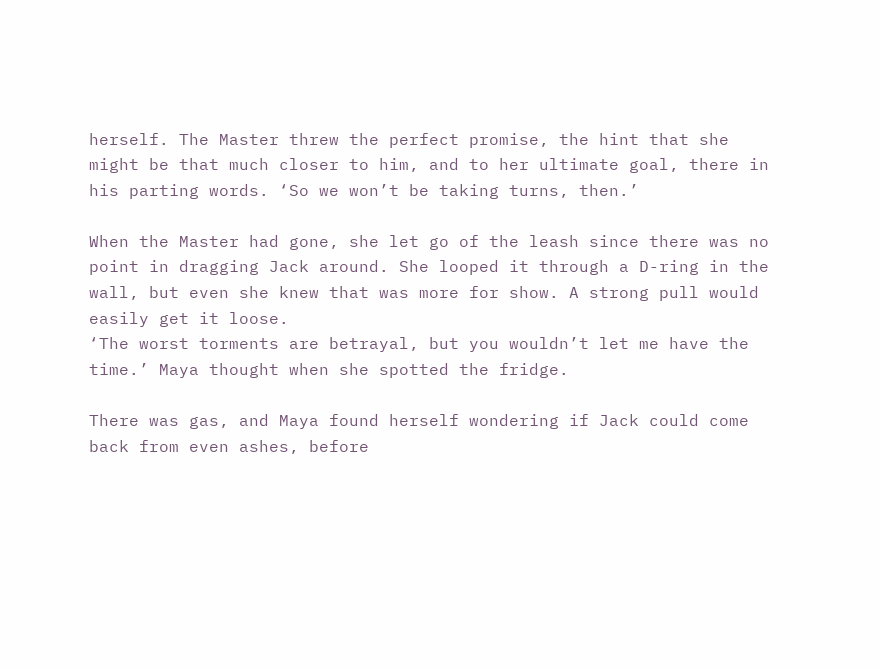herself. The Master threw the perfect promise, the hint that she might be that much closer to him, and to her ultimate goal, there in his parting words. ‘So we won’t be taking turns, then.’

When the Master had gone, she let go of the leash since there was no point in dragging Jack around. She looped it through a D-ring in the wall, but even she knew that was more for show. A strong pull would easily get it loose.
‘The worst torments are betrayal, but you wouldn’t let me have the time.’ Maya thought when she spotted the fridge.

There was gas, and Maya found herself wondering if Jack could come back from even ashes, before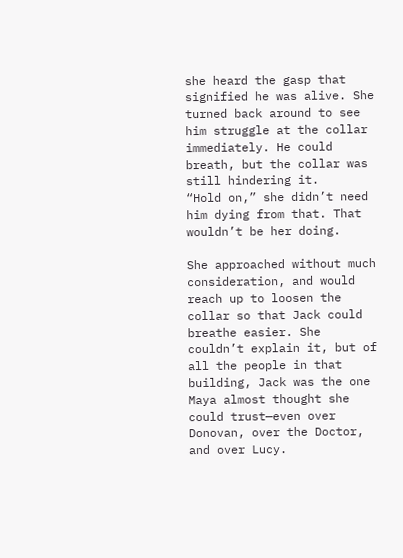she heard the gasp that signified he was alive. She turned back around to see him struggle at the collar immediately. He could breath, but the collar was still hindering it.
“Hold on,” she didn’t need him dying from that. That wouldn’t be her doing.

She approached without much consideration, and would reach up to loosen the collar so that Jack could breathe easier. She couldn’t explain it, but of all the people in that building, Jack was the one Maya almost thought she could trust—even over Donovan, over the Doctor, and over Lucy.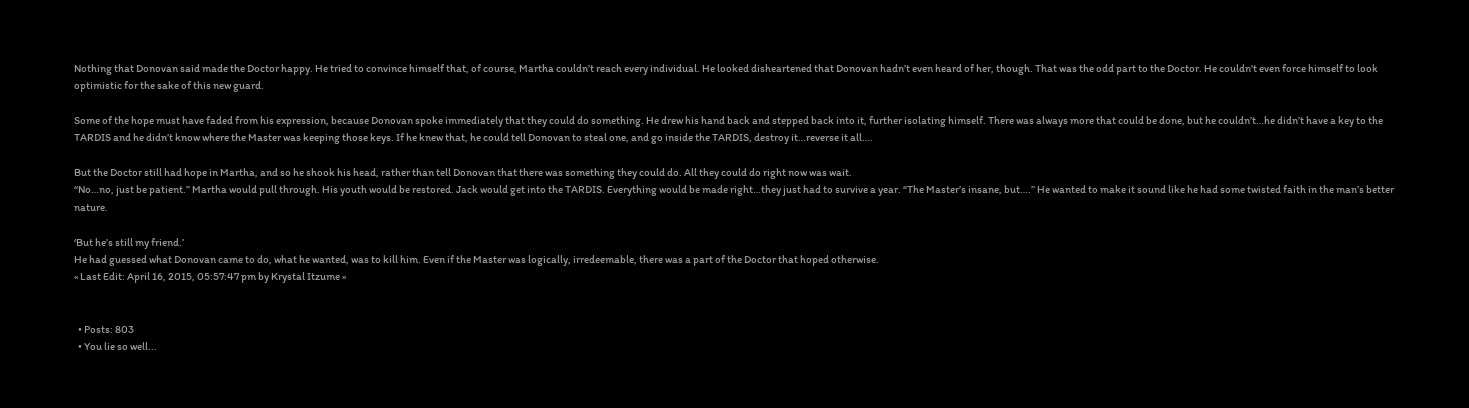Nothing that Donovan said made the Doctor happy. He tried to convince himself that, of course, Martha couldn’t reach every individual. He looked disheartened that Donovan hadn’t even heard of her, though. That was the odd part to the Doctor. He couldn't even force himself to look optimistic for the sake of this new guard.

Some of the hope must have faded from his expression, because Donovan spoke immediately that they could do something. He drew his hand back and stepped back into it, further isolating himself. There was always more that could be done, but he couldn’t…he didn’t have a key to the TARDIS and he didn’t know where the Master was keeping those keys. If he knew that, he could tell Donovan to steal one, and go inside the TARDIS, destroy it…reverse it all….

But the Doctor still had hope in Martha, and so he shook his head, rather than tell Donovan that there was something they could do. All they could do right now was wait.
“No…no, just be patient.” Martha would pull through. His youth would be restored. Jack would get into the TARDIS. Everything would be made right…they just had to survive a year. “The Master’s insane, but….” He wanted to make it sound like he had some twisted faith in the man’s better nature.

‘But he’s still my friend.’
He had guessed what Donovan came to do, what he wanted, was to kill him. Even if the Master was logically, irredeemable, there was a part of the Doctor that hoped otherwise.
« Last Edit: April 16, 2015, 05:57:47 pm by Krystal Itzume »


  • Posts: 803
  • You lie so well...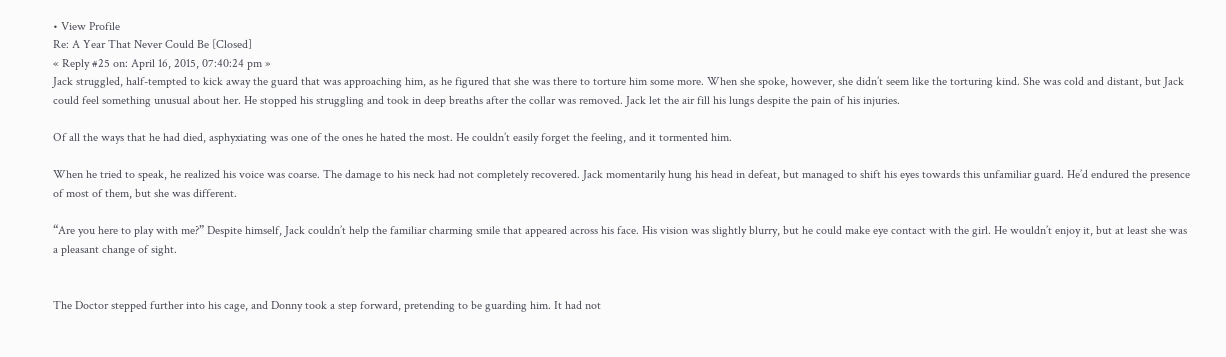• View Profile
Re: A Year That Never Could Be [Closed]
« Reply #25 on: April 16, 2015, 07:40:24 pm »
Jack struggled, half-tempted to kick away the guard that was approaching him, as he figured that she was there to torture him some more. When she spoke, however, she didn’t seem like the torturing kind. She was cold and distant, but Jack could feel something unusual about her. He stopped his struggling and took in deep breaths after the collar was removed. Jack let the air fill his lungs despite the pain of his injuries.

Of all the ways that he had died, asphyxiating was one of the ones he hated the most. He couldn’t easily forget the feeling, and it tormented him.

When he tried to speak, he realized his voice was coarse. The damage to his neck had not completely recovered. Jack momentarily hung his head in defeat, but managed to shift his eyes towards this unfamiliar guard. He’d endured the presence of most of them, but she was different.

“Are you here to play with me?” Despite himself, Jack couldn’t help the familiar charming smile that appeared across his face. His vision was slightly blurry, but he could make eye contact with the girl. He wouldn’t enjoy it, but at least she was a pleasant change of sight.


The Doctor stepped further into his cage, and Donny took a step forward, pretending to be guarding him. It had not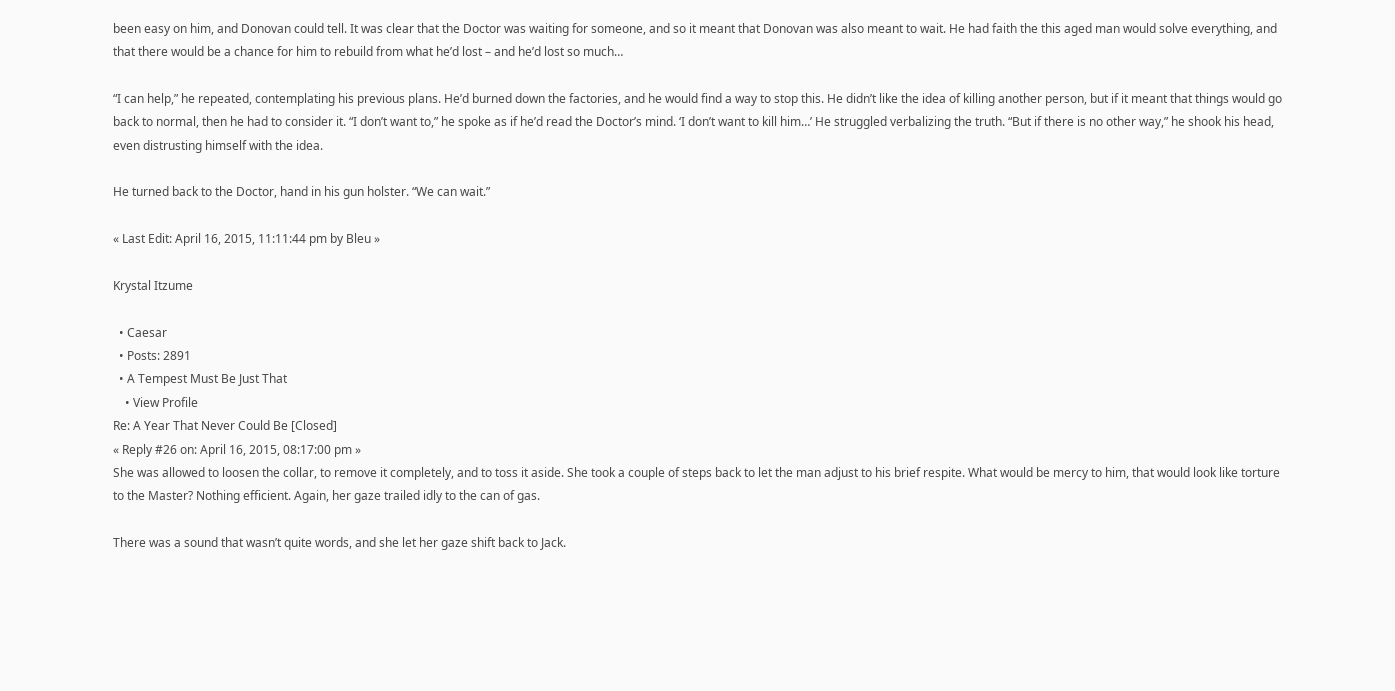been easy on him, and Donovan could tell. It was clear that the Doctor was waiting for someone, and so it meant that Donovan was also meant to wait. He had faith the this aged man would solve everything, and that there would be a chance for him to rebuild from what he’d lost – and he’d lost so much…

“I can help,” he repeated, contemplating his previous plans. He’d burned down the factories, and he would find a way to stop this. He didn’t like the idea of killing another person, but if it meant that things would go back to normal, then he had to consider it. “I don’t want to,” he spoke as if he’d read the Doctor’s mind. ‘I don’t want to kill him…’ He struggled verbalizing the truth. “But if there is no other way,” he shook his head, even distrusting himself with the idea.

He turned back to the Doctor, hand in his gun holster. “We can wait.”

« Last Edit: April 16, 2015, 11:11:44 pm by Bleu »

Krystal Itzume

  • Caesar
  • Posts: 2891
  • A Tempest Must Be Just That
    • View Profile
Re: A Year That Never Could Be [Closed]
« Reply #26 on: April 16, 2015, 08:17:00 pm »
She was allowed to loosen the collar, to remove it completely, and to toss it aside. She took a couple of steps back to let the man adjust to his brief respite. What would be mercy to him, that would look like torture to the Master? Nothing efficient. Again, her gaze trailed idly to the can of gas.

There was a sound that wasn’t quite words, and she let her gaze shift back to Jack.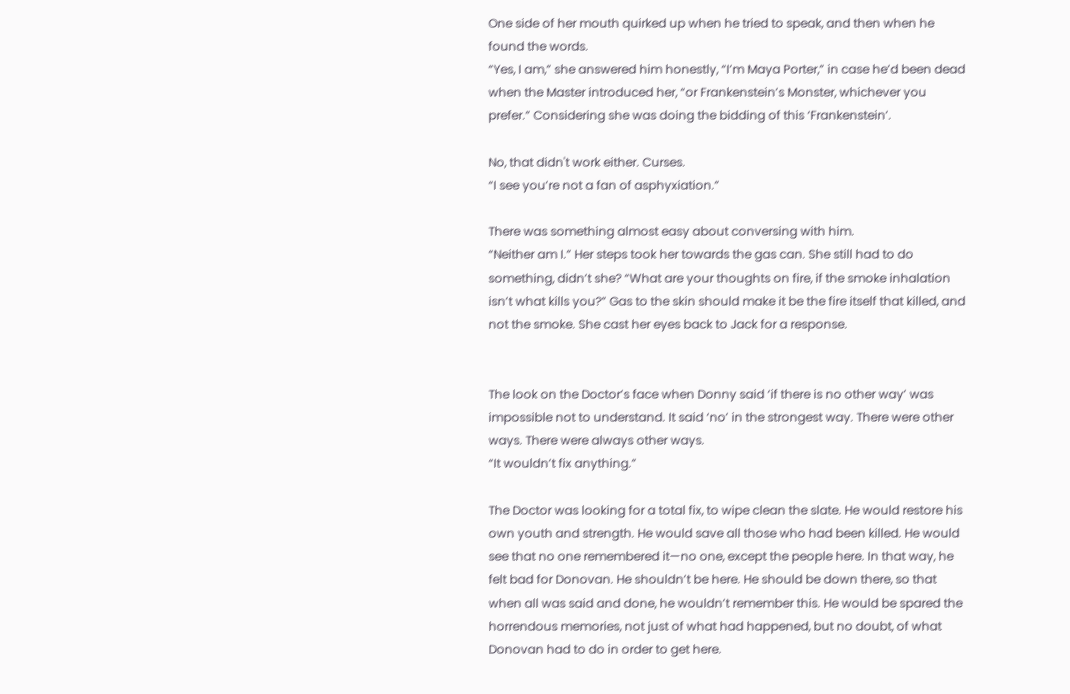One side of her mouth quirked up when he tried to speak, and then when he found the words.
“Yes, I am,” she answered him honestly, “I’m Maya Porter,” in case he’d been dead when the Master introduced her, “or Frankenstein’s Monster, whichever you prefer.” Considering she was doing the bidding of this ‘Frankenstein’.

No, that didn't work either. Curses.
“I see you’re not a fan of asphyxiation.”

There was something almost easy about conversing with him.
“Neither am I.” Her steps took her towards the gas can. She still had to do something, didn’t she? “What are your thoughts on fire, if the smoke inhalation isn’t what kills you?” Gas to the skin should make it be the fire itself that killed, and not the smoke. She cast her eyes back to Jack for a response.


The look on the Doctor’s face when Donny said ‘if there is no other way’ was impossible not to understand. It said ‘no’ in the strongest way. There were other ways. There were always other ways.
“It wouldn’t fix anything.”

The Doctor was looking for a total fix, to wipe clean the slate. He would restore his own youth and strength. He would save all those who had been killed. He would see that no one remembered it—no one, except the people here. In that way, he felt bad for Donovan. He shouldn’t be here. He should be down there, so that when all was said and done, he wouldn’t remember this. He would be spared the horrendous memories, not just of what had happened, but no doubt, of what Donovan had to do in order to get here.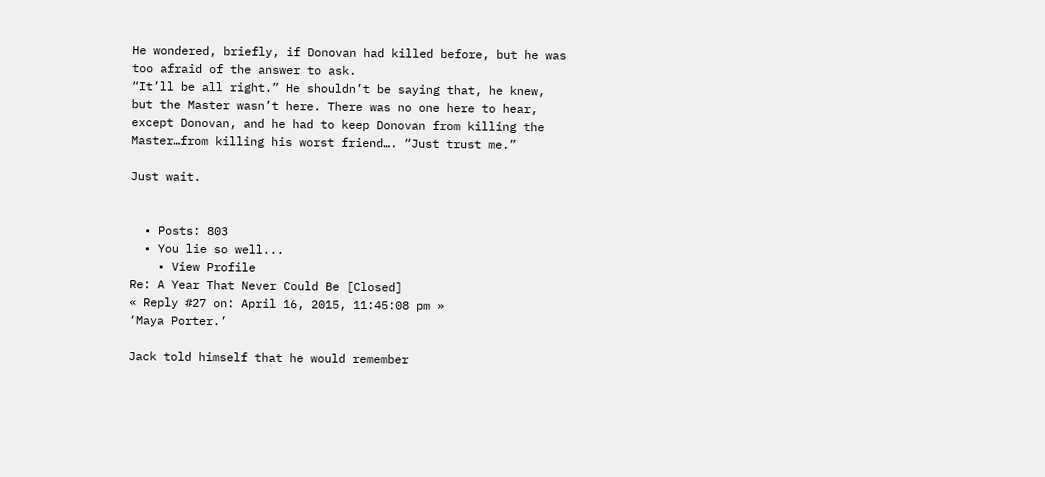He wondered, briefly, if Donovan had killed before, but he was too afraid of the answer to ask.
“It’ll be all right.” He shouldn’t be saying that, he knew, but the Master wasn’t here. There was no one here to hear, except Donovan, and he had to keep Donovan from killing the Master…from killing his worst friend…. “Just trust me.”

Just wait.


  • Posts: 803
  • You lie so well...
    • View Profile
Re: A Year That Never Could Be [Closed]
« Reply #27 on: April 16, 2015, 11:45:08 pm »
‘Maya Porter.’

Jack told himself that he would remember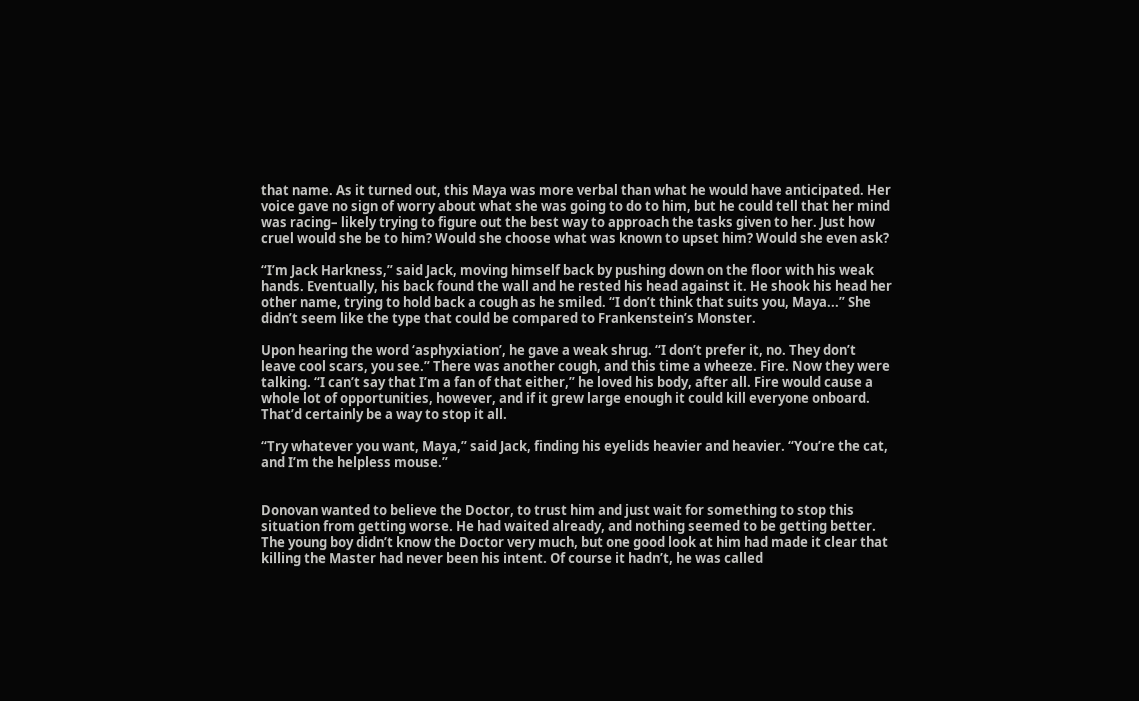that name. As it turned out, this Maya was more verbal than what he would have anticipated. Her voice gave no sign of worry about what she was going to do to him, but he could tell that her mind was racing– likely trying to figure out the best way to approach the tasks given to her. Just how cruel would she be to him? Would she choose what was known to upset him? Would she even ask?

“I’m Jack Harkness,” said Jack, moving himself back by pushing down on the floor with his weak hands. Eventually, his back found the wall and he rested his head against it. He shook his head her other name, trying to hold back a cough as he smiled. “I don’t think that suits you, Maya...” She didn’t seem like the type that could be compared to Frankenstein’s Monster.

Upon hearing the word ‘asphyxiation’, he gave a weak shrug. “I don’t prefer it, no. They don’t leave cool scars, you see.” There was another cough, and this time a wheeze. Fire. Now they were talking. “I can’t say that I’m a fan of that either,” he loved his body, after all. Fire would cause a whole lot of opportunities, however, and if it grew large enough it could kill everyone onboard. That’d certainly be a way to stop it all.

“Try whatever you want, Maya,” said Jack, finding his eyelids heavier and heavier. “You’re the cat, and I’m the helpless mouse.”


Donovan wanted to believe the Doctor, to trust him and just wait for something to stop this situation from getting worse. He had waited already, and nothing seemed to be getting better. The young boy didn’t know the Doctor very much, but one good look at him had made it clear that killing the Master had never been his intent. Of course it hadn’t, he was called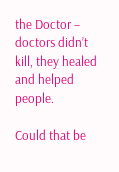the Doctor – doctors didn’t kill, they healed and helped people.

Could that be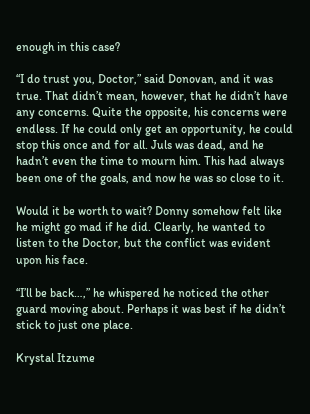enough in this case?

“I do trust you, Doctor,” said Donovan, and it was true. That didn’t mean, however, that he didn’t have any concerns. Quite the opposite, his concerns were endless. If he could only get an opportunity, he could stop this once and for all. Juls was dead, and he hadn’t even the time to mourn him. This had always been one of the goals, and now he was so close to it.

Would it be worth to wait? Donny somehow felt like he might go mad if he did. Clearly, he wanted to listen to the Doctor, but the conflict was evident upon his face.

“I’ll be back…,” he whispered he noticed the other guard moving about. Perhaps it was best if he didn’t stick to just one place.

Krystal Itzume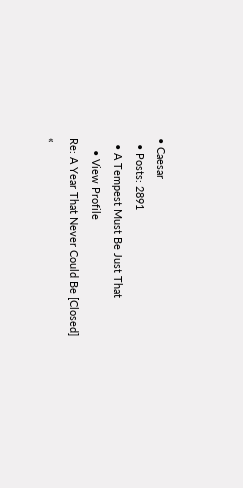• Caesar
  • Posts: 2891
  • A Tempest Must Be Just That
    • View Profile
Re: A Year That Never Could Be [Closed]
«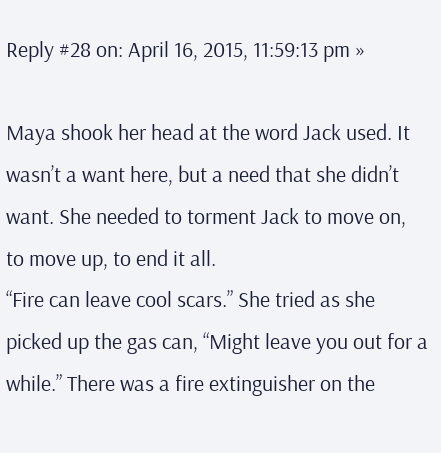Reply #28 on: April 16, 2015, 11:59:13 pm »

Maya shook her head at the word Jack used. It wasn’t a want here, but a need that she didn’t want. She needed to torment Jack to move on, to move up, to end it all.
“Fire can leave cool scars.” She tried as she picked up the gas can, “Might leave you out for a while.” There was a fire extinguisher on the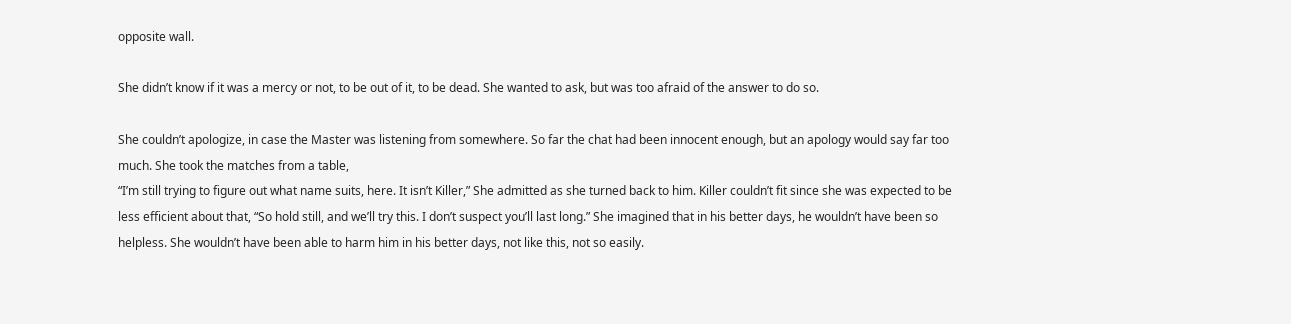opposite wall.

She didn’t know if it was a mercy or not, to be out of it, to be dead. She wanted to ask, but was too afraid of the answer to do so.

She couldn’t apologize, in case the Master was listening from somewhere. So far the chat had been innocent enough, but an apology would say far too much. She took the matches from a table,
“I’m still trying to figure out what name suits, here. It isn’t Killer,” She admitted as she turned back to him. Killer couldn’t fit since she was expected to be less efficient about that, “So hold still, and we’ll try this. I don’t suspect you’ll last long.” She imagined that in his better days, he wouldn’t have been so helpless. She wouldn’t have been able to harm him in his better days, not like this, not so easily.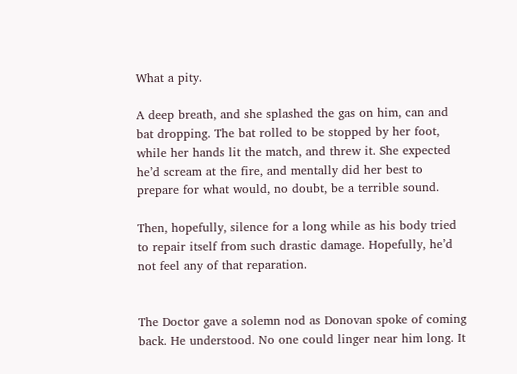What a pity.

A deep breath, and she splashed the gas on him, can and bat dropping. The bat rolled to be stopped by her foot, while her hands lit the match, and threw it. She expected he’d scream at the fire, and mentally did her best to prepare for what would, no doubt, be a terrible sound.

Then, hopefully, silence for a long while as his body tried to repair itself from such drastic damage. Hopefully, he’d not feel any of that reparation.


The Doctor gave a solemn nod as Donovan spoke of coming back. He understood. No one could linger near him long. It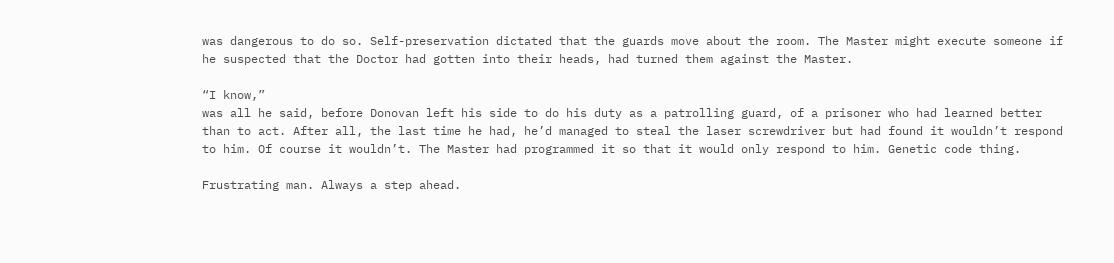was dangerous to do so. Self-preservation dictated that the guards move about the room. The Master might execute someone if he suspected that the Doctor had gotten into their heads, had turned them against the Master.

“I know,”
was all he said, before Donovan left his side to do his duty as a patrolling guard, of a prisoner who had learned better than to act. After all, the last time he had, he’d managed to steal the laser screwdriver but had found it wouldn’t respond to him. Of course it wouldn’t. The Master had programmed it so that it would only respond to him. Genetic code thing.

Frustrating man. Always a step ahead.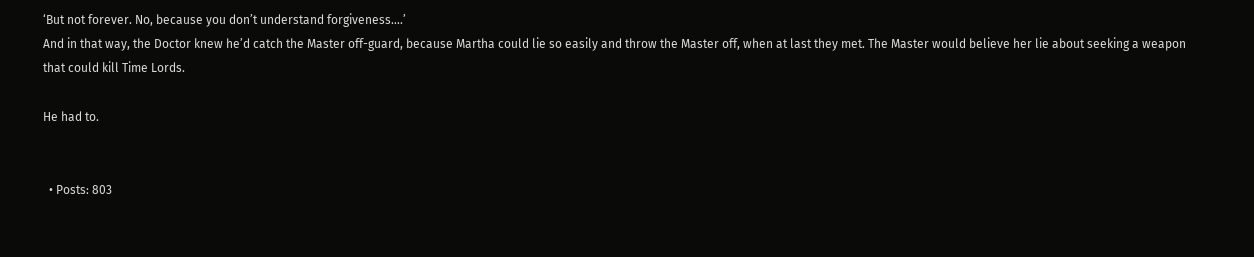‘But not forever. No, because you don’t understand forgiveness….’
And in that way, the Doctor knew he’d catch the Master off-guard, because Martha could lie so easily and throw the Master off, when at last they met. The Master would believe her lie about seeking a weapon that could kill Time Lords.

He had to.


  • Posts: 803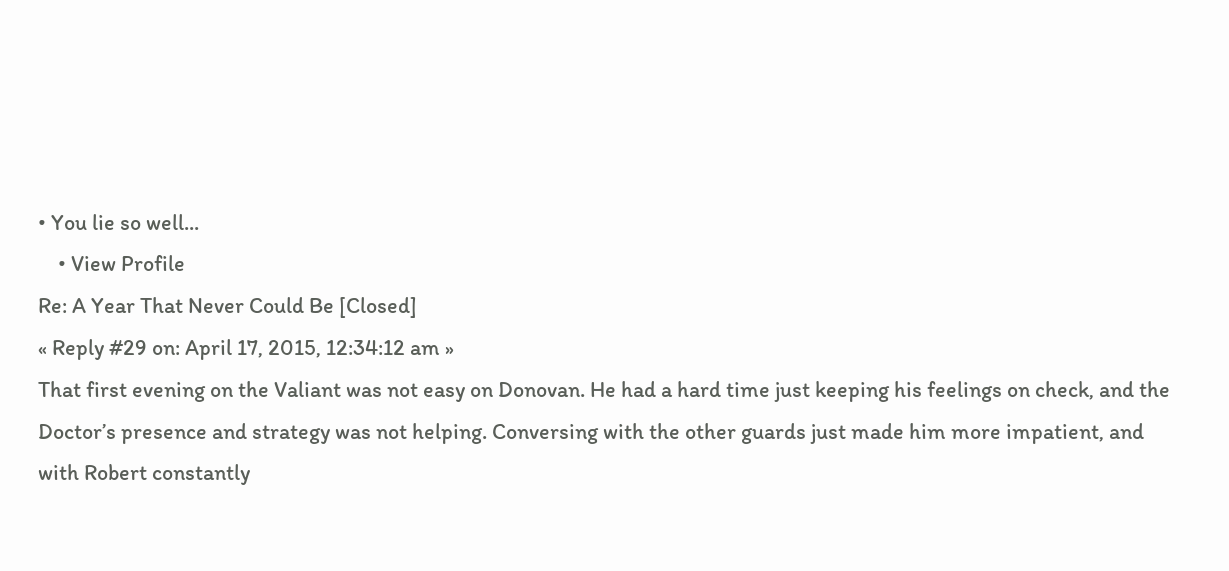• You lie so well...
    • View Profile
Re: A Year That Never Could Be [Closed]
« Reply #29 on: April 17, 2015, 12:34:12 am »
That first evening on the Valiant was not easy on Donovan. He had a hard time just keeping his feelings on check, and the Doctor’s presence and strategy was not helping. Conversing with the other guards just made him more impatient, and with Robert constantly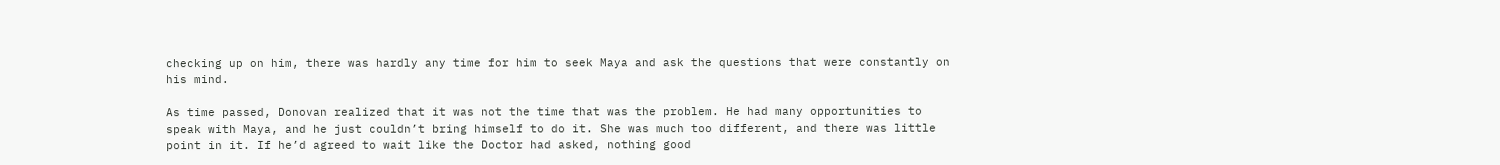checking up on him, there was hardly any time for him to seek Maya and ask the questions that were constantly on his mind.

As time passed, Donovan realized that it was not the time that was the problem. He had many opportunities to speak with Maya, and he just couldn’t bring himself to do it. She was much too different, and there was little point in it. If he’d agreed to wait like the Doctor had asked, nothing good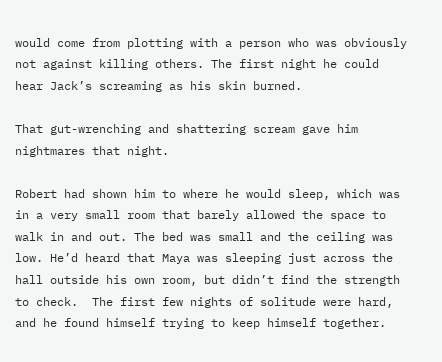would come from plotting with a person who was obviously not against killing others. The first night he could hear Jack’s screaming as his skin burned.

That gut-wrenching and shattering scream gave him nightmares that night.

Robert had shown him to where he would sleep, which was in a very small room that barely allowed the space to walk in and out. The bed was small and the ceiling was low. He’d heard that Maya was sleeping just across the hall outside his own room, but didn’t find the strength to check.  The first few nights of solitude were hard, and he found himself trying to keep himself together.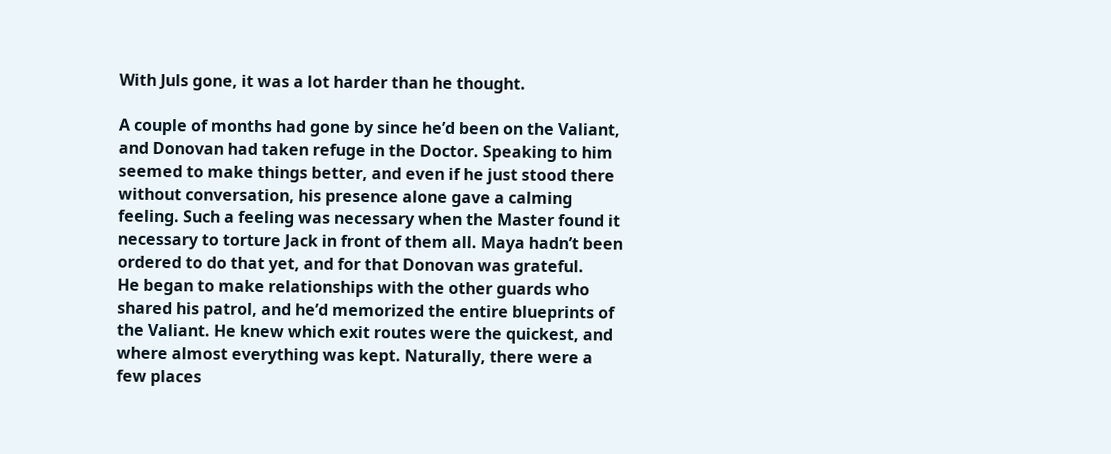With Juls gone, it was a lot harder than he thought.

A couple of months had gone by since he’d been on the Valiant, and Donovan had taken refuge in the Doctor. Speaking to him seemed to make things better, and even if he just stood there without conversation, his presence alone gave a calming feeling. Such a feeling was necessary when the Master found it necessary to torture Jack in front of them all. Maya hadn’t been ordered to do that yet, and for that Donovan was grateful.
He began to make relationships with the other guards who shared his patrol, and he’d memorized the entire blueprints of the Valiant. He knew which exit routes were the quickest, and where almost everything was kept. Naturally, there were a few places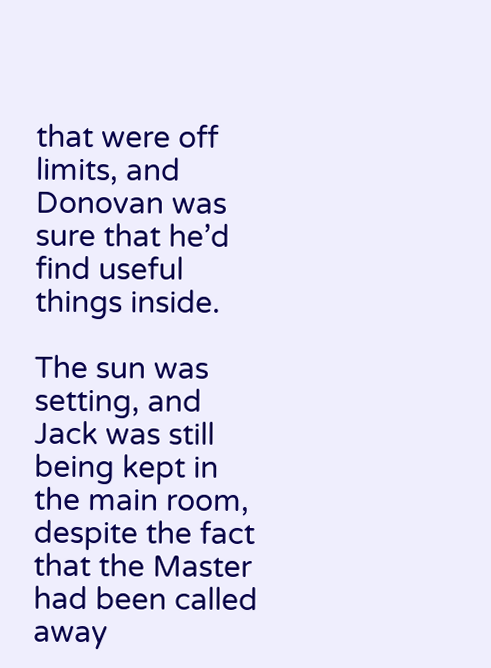that were off limits, and Donovan was sure that he’d find useful things inside.

The sun was setting, and Jack was still being kept in the main room, despite the fact that the Master had been called away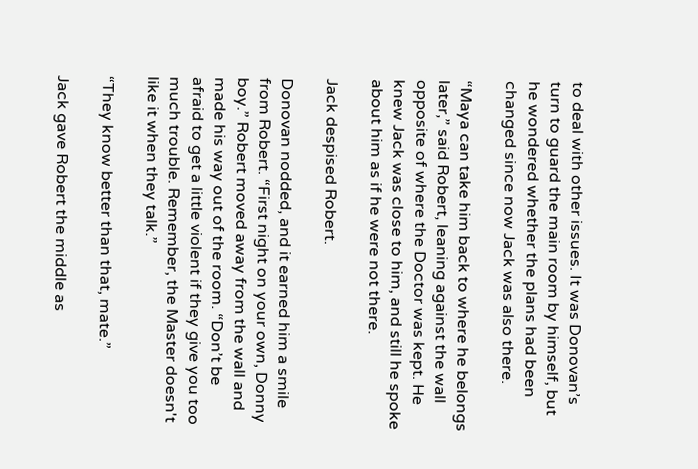to deal with other issues. It was Donovan’s turn to guard the main room by himself, but he wondered whether the plans had been changed since now Jack was also there.

“Maya can take him back to where he belongs later,” said Robert, leaning against the wall opposite of where the Doctor was kept. He knew Jack was close to him, and still he spoke about him as if he were not there.

Jack despised Robert.

Donovan nodded, and it earned him a smile from Robert. “First night on your own, Donny boy.” Robert moved away from the wall and made his way out of the room. “Don’t be afraid to get a little violent if they give you too much trouble. Remember, the Master doesn't like it when they talk.”

“They know better than that, mate.”

Jack gave Robert the middle as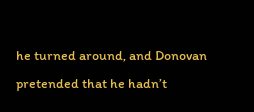he turned around, and Donovan pretended that he hadn’t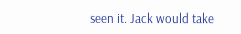seen it. Jack would take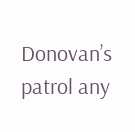Donovan’s patrol any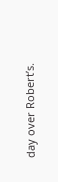day over Robert’s.